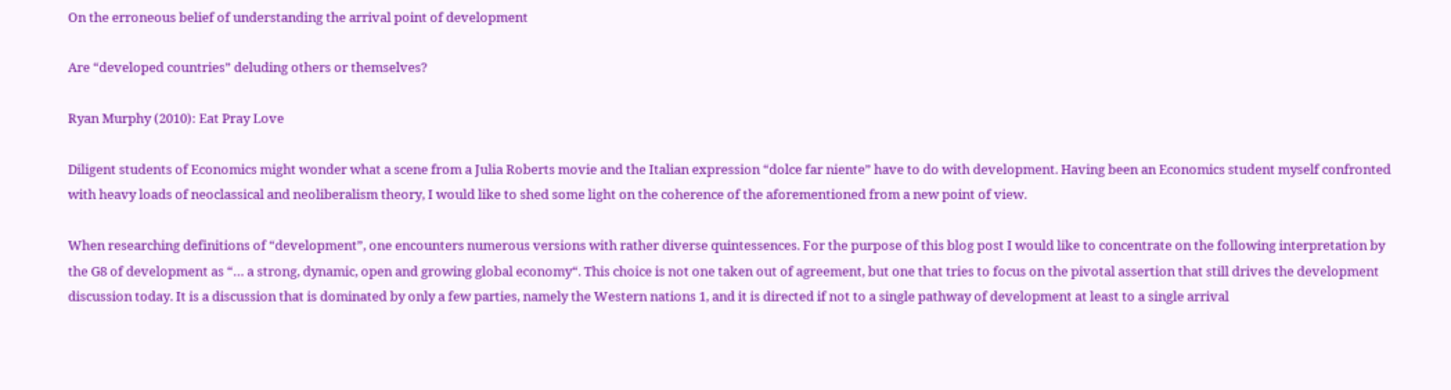On the erroneous belief of understanding the arrival point of development

Are “developed countries” deluding others or themselves?

Ryan Murphy (2010): Eat Pray Love

Diligent students of Economics might wonder what a scene from a Julia Roberts movie and the Italian expression “dolce far niente” have to do with development. Having been an Economics student myself confronted with heavy loads of neoclassical and neoliberalism theory, I would like to shed some light on the coherence of the aforementioned from a new point of view.

When researching definitions of “development”, one encounters numerous versions with rather diverse quintessences. For the purpose of this blog post I would like to concentrate on the following interpretation by the G8 of development as “… a strong, dynamic, open and growing global economy“. This choice is not one taken out of agreement, but one that tries to focus on the pivotal assertion that still drives the development discussion today. It is a discussion that is dominated by only a few parties, namely the Western nations 1, and it is directed if not to a single pathway of development at least to a single arrival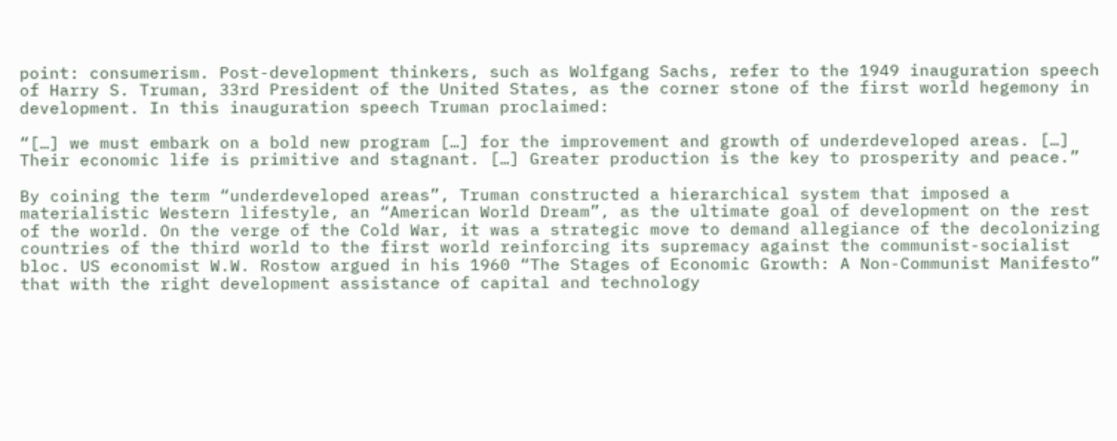point: consumerism. Post-development thinkers, such as Wolfgang Sachs, refer to the 1949 inauguration speech of Harry S. Truman, 33rd President of the United States, as the corner stone of the first world hegemony in development. In this inauguration speech Truman proclaimed:

“[…] we must embark on a bold new program […] for the improvement and growth of underdeveloped areas. […] Their economic life is primitive and stagnant. […] Greater production is the key to prosperity and peace.”

By coining the term “underdeveloped areas”, Truman constructed a hierarchical system that imposed a materialistic Western lifestyle, an “American World Dream”, as the ultimate goal of development on the rest of the world. On the verge of the Cold War, it was a strategic move to demand allegiance of the decolonizing countries of the third world to the first world reinforcing its supremacy against the communist-socialist bloc. US economist W.W. Rostow argued in his 1960 “The Stages of Economic Growth: A Non-Communist Manifesto” that with the right development assistance of capital and technology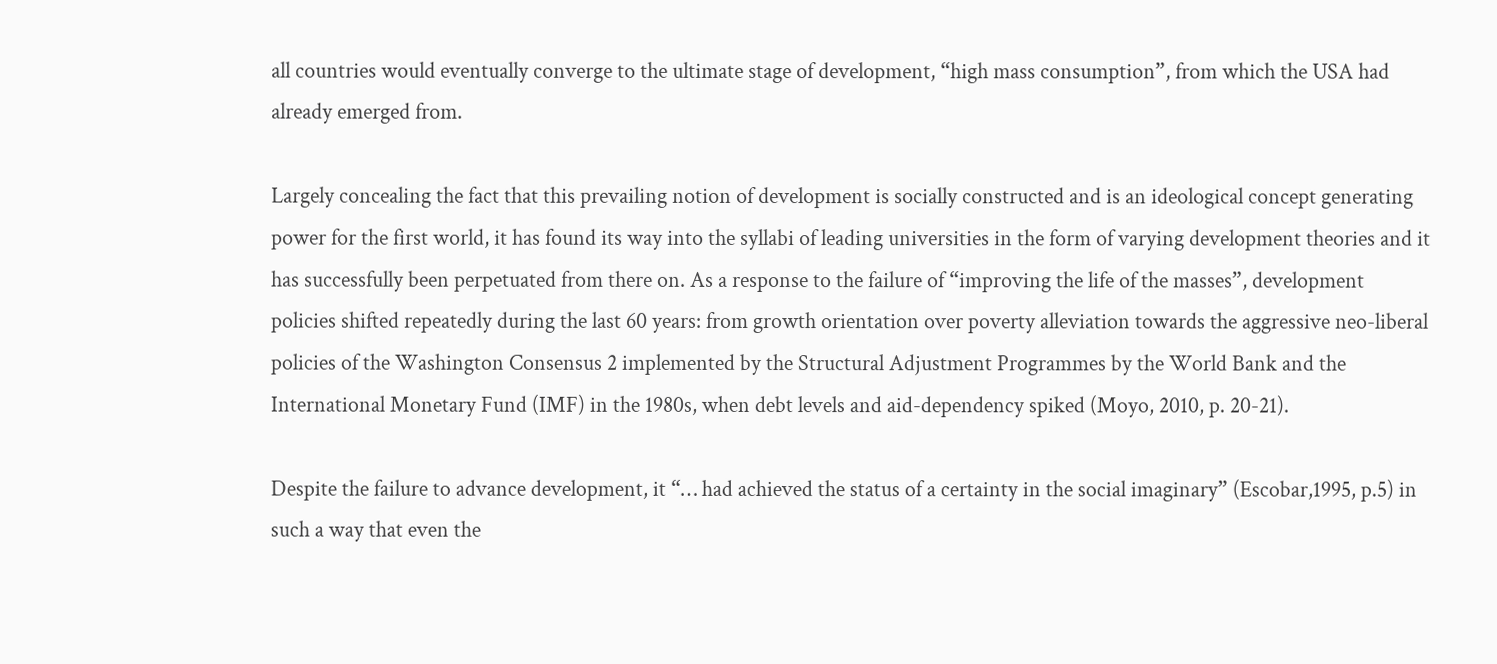all countries would eventually converge to the ultimate stage of development, “high mass consumption”, from which the USA had already emerged from.

Largely concealing the fact that this prevailing notion of development is socially constructed and is an ideological concept generating power for the first world, it has found its way into the syllabi of leading universities in the form of varying development theories and it has successfully been perpetuated from there on. As a response to the failure of “improving the life of the masses”, development policies shifted repeatedly during the last 60 years: from growth orientation over poverty alleviation towards the aggressive neo-liberal policies of the Washington Consensus 2 implemented by the Structural Adjustment Programmes by the World Bank and the International Monetary Fund (IMF) in the 1980s, when debt levels and aid-dependency spiked (Moyo, 2010, p. 20-21).

Despite the failure to advance development, it “… had achieved the status of a certainty in the social imaginary” (Escobar,1995, p.5) in such a way that even the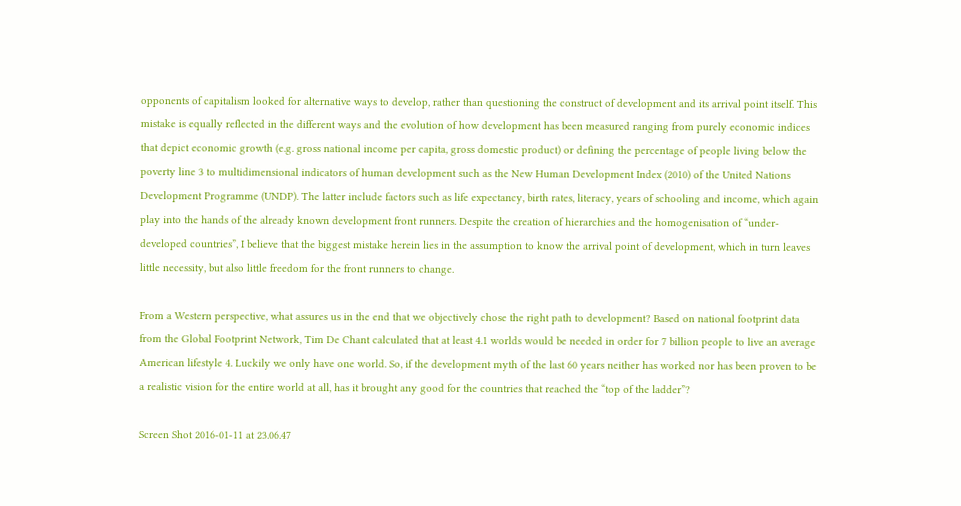opponents of capitalism looked for alternative ways to develop, rather than questioning the construct of development and its arrival point itself. This mistake is equally reflected in the different ways and the evolution of how development has been measured ranging from purely economic indices that depict economic growth (e.g. gross national income per capita, gross domestic product) or defining the percentage of people living below the poverty line 3 to multidimensional indicators of human development such as the New Human Development Index (2010) of the United Nations Development Programme (UNDP). The latter include factors such as life expectancy, birth rates, literacy, years of schooling and income, which again play into the hands of the already known development front runners. Despite the creation of hierarchies and the homogenisation of “under-developed countries”, I believe that the biggest mistake herein lies in the assumption to know the arrival point of development, which in turn leaves little necessity, but also little freedom for the front runners to change.

From a Western perspective, what assures us in the end that we objectively chose the right path to development? Based on national footprint data from the Global Footprint Network, Tim De Chant calculated that at least 4.1 worlds would be needed in order for 7 billion people to live an average American lifestyle 4. Luckily we only have one world. So, if the development myth of the last 60 years neither has worked nor has been proven to be a realistic vision for the entire world at all, has it brought any good for the countries that reached the “top of the ladder”?

Screen Shot 2016-01-11 at 23.06.47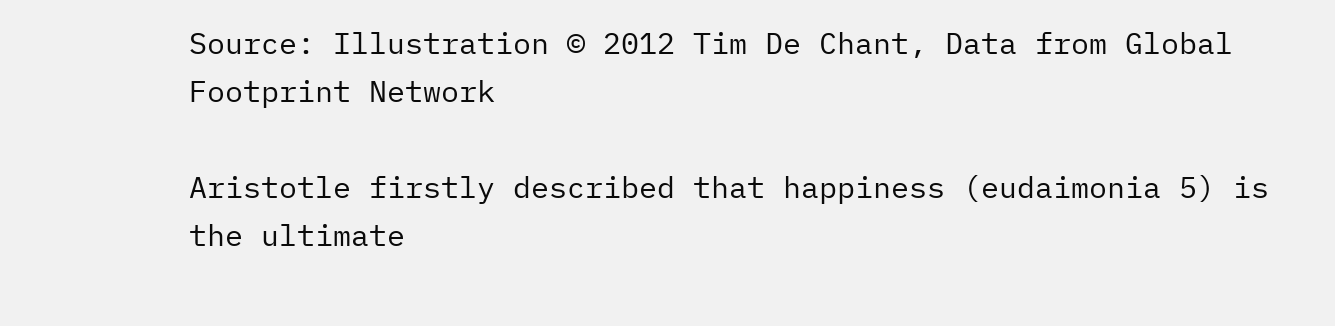Source: Illustration © 2012 Tim De Chant, Data from Global Footprint Network

Aristotle firstly described that happiness (eudaimonia 5) is the ultimate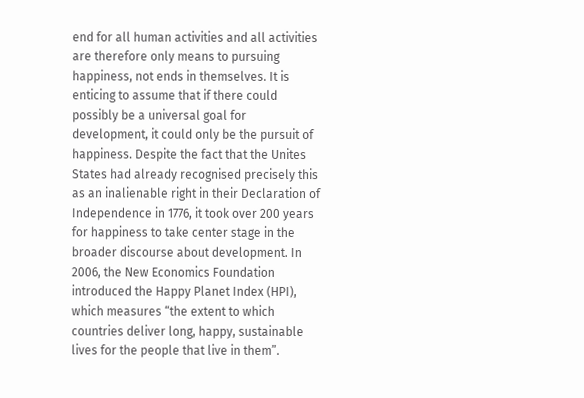end for all human activities and all activities are therefore only means to pursuing happiness, not ends in themselves. It is enticing to assume that if there could possibly be a universal goal for development, it could only be the pursuit of happiness. Despite the fact that the Unites States had already recognised precisely this as an inalienable right in their Declaration of Independence in 1776, it took over 200 years for happiness to take center stage in the broader discourse about development. In 2006, the New Economics Foundation introduced the Happy Planet Index (HPI), which measures “the extent to which countries deliver long, happy, sustainable lives for the people that live in them”.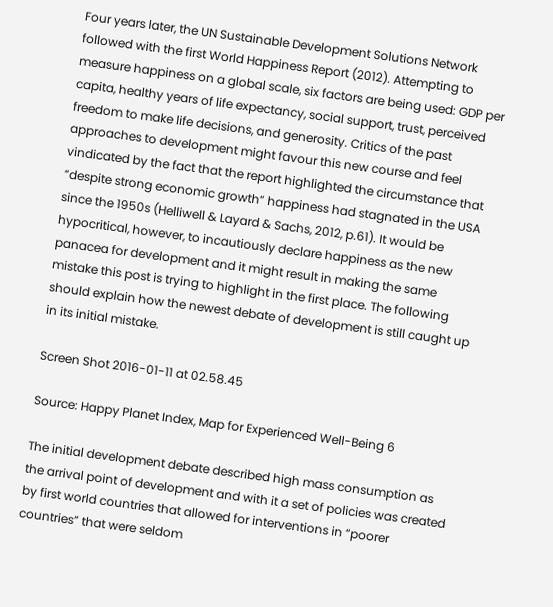Four years later, the UN Sustainable Development Solutions Network followed with the first World Happiness Report (2012). Attempting to measure happiness on a global scale, six factors are being used: GDP per capita, healthy years of life expectancy, social support, trust, perceived freedom to make life decisions, and generosity. Critics of the past approaches to development might favour this new course and feel vindicated by the fact that the report highlighted the circumstance that “despite strong economic growth” happiness had stagnated in the USA since the 1950s (Helliwell & Layard & Sachs, 2012, p.61). It would be hypocritical, however, to incautiously declare happiness as the new panacea for development and it might result in making the same mistake this post is trying to highlight in the first place. The following should explain how the newest debate of development is still caught up in its initial mistake.

Screen Shot 2016-01-11 at 02.58.45

Source: Happy Planet Index, Map for Experienced Well-Being 6

The initial development debate described high mass consumption as the arrival point of development and with it a set of policies was created by first world countries that allowed for interventions in “poorer countries” that were seldom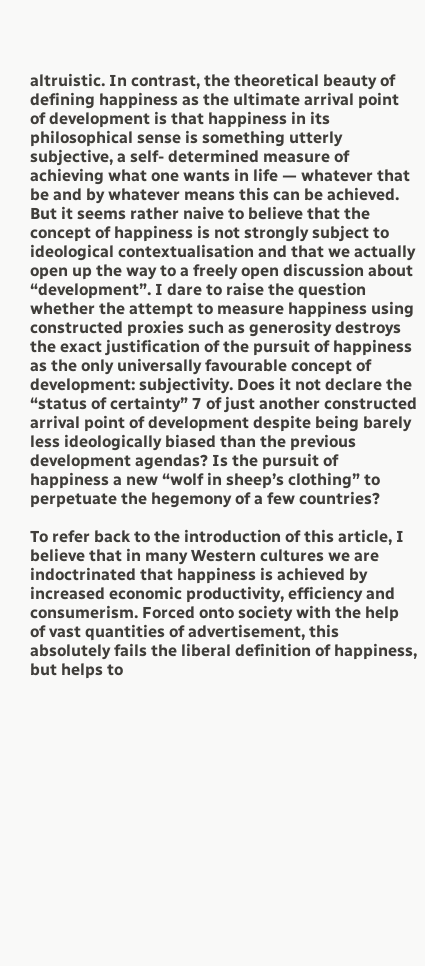altruistic. In contrast, the theoretical beauty of defining happiness as the ultimate arrival point of development is that happiness in its philosophical sense is something utterly subjective, a self- determined measure of achieving what one wants in life — whatever that be and by whatever means this can be achieved. But it seems rather naive to believe that the concept of happiness is not strongly subject to ideological contextualisation and that we actually open up the way to a freely open discussion about “development”. I dare to raise the question whether the attempt to measure happiness using constructed proxies such as generosity destroys the exact justification of the pursuit of happiness as the only universally favourable concept of development: subjectivity. Does it not declare the “status of certainty” 7 of just another constructed arrival point of development despite being barely less ideologically biased than the previous development agendas? Is the pursuit of happiness a new “wolf in sheep’s clothing” to perpetuate the hegemony of a few countries?

To refer back to the introduction of this article, I believe that in many Western cultures we are indoctrinated that happiness is achieved by increased economic productivity, efficiency and consumerism. Forced onto society with the help of vast quantities of advertisement, this absolutely fails the liberal definition of happiness, but helps to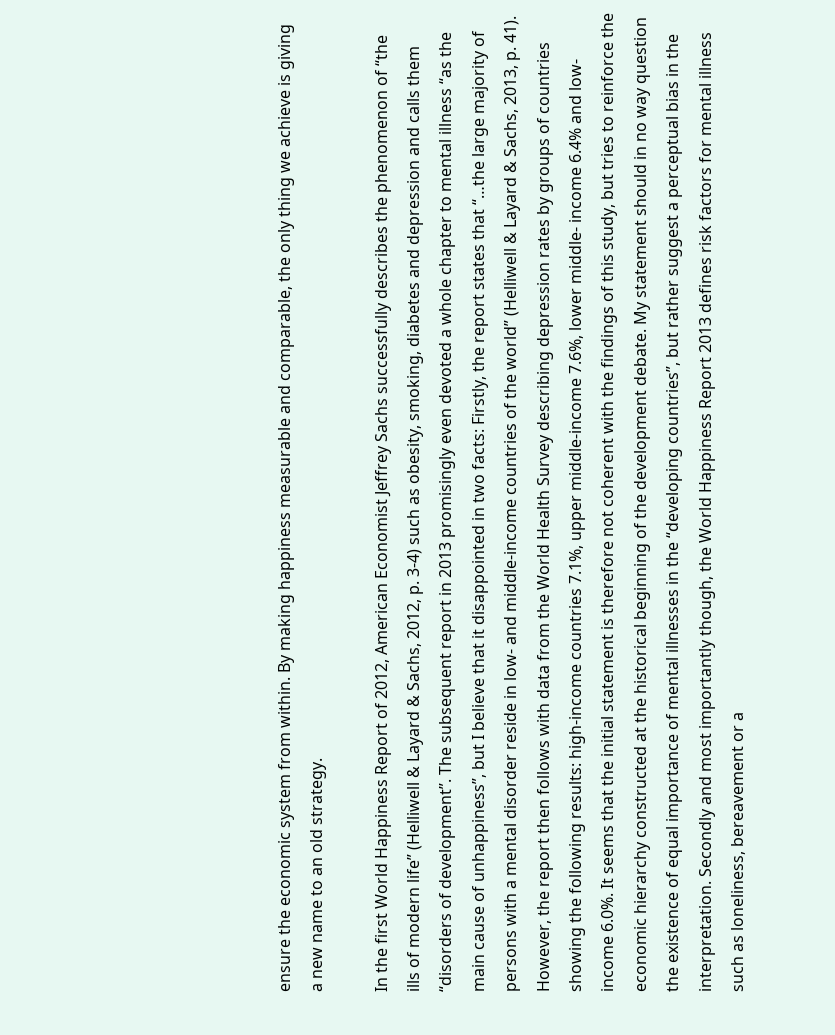ensure the economic system from within. By making happiness measurable and comparable, the only thing we achieve is giving a new name to an old strategy.

In the first World Happiness Report of 2012, American Economist Jeffrey Sachs successfully describes the phenomenon of “the ills of modern life” (Helliwell & Layard & Sachs, 2012, p. 3-4) such as obesity, smoking, diabetes and depression and calls them “disorders of development”. The subsequent report in 2013 promisingly even devoted a whole chapter to mental illness “as the main cause of unhappiness”, but I believe that it disappointed in two facts: Firstly, the report states that “…the large majority of persons with a mental disorder reside in low- and middle-income countries of the world” (Helliwell & Layard & Sachs, 2013, p. 41). However, the report then follows with data from the World Health Survey describing depression rates by groups of countries showing the following results: high-income countries 7.1%, upper middle-income 7.6%, lower middle- income 6.4% and low-income 6.0%. It seems that the initial statement is therefore not coherent with the findings of this study, but tries to reinforce the economic hierarchy constructed at the historical beginning of the development debate. My statement should in no way question the existence of equal importance of mental illnesses in the “developing countries”, but rather suggest a perceptual bias in the interpretation. Secondly and most importantly though, the World Happiness Report 2013 defines risk factors for mental illness such as loneliness, bereavement or a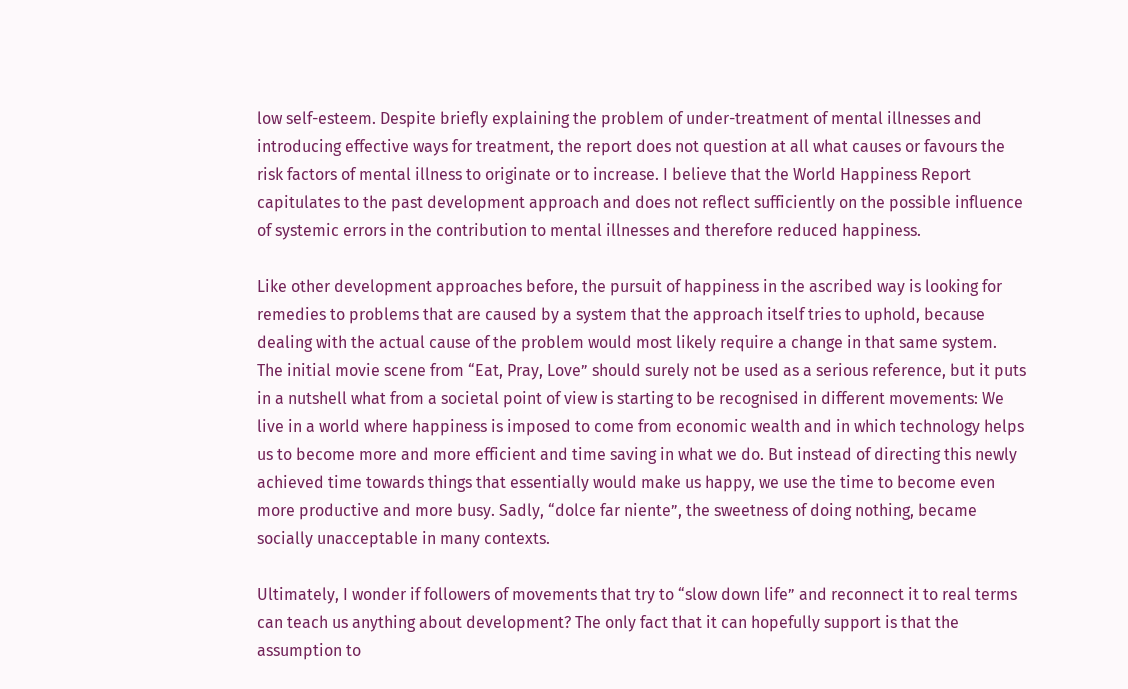low self-esteem. Despite briefly explaining the problem of under-treatment of mental illnesses and introducing effective ways for treatment, the report does not question at all what causes or favours the risk factors of mental illness to originate or to increase. I believe that the World Happiness Report capitulates to the past development approach and does not reflect sufficiently on the possible influence of systemic errors in the contribution to mental illnesses and therefore reduced happiness.

Like other development approaches before, the pursuit of happiness in the ascribed way is looking for remedies to problems that are caused by a system that the approach itself tries to uphold, because dealing with the actual cause of the problem would most likely require a change in that same system. The initial movie scene from “Eat, Pray, Love” should surely not be used as a serious reference, but it puts in a nutshell what from a societal point of view is starting to be recognised in different movements: We live in a world where happiness is imposed to come from economic wealth and in which technology helps us to become more and more efficient and time saving in what we do. But instead of directing this newly achieved time towards things that essentially would make us happy, we use the time to become even more productive and more busy. Sadly, “dolce far niente”, the sweetness of doing nothing, became socially unacceptable in many contexts.

Ultimately, I wonder if followers of movements that try to “slow down life” and reconnect it to real terms can teach us anything about development? The only fact that it can hopefully support is that the assumption to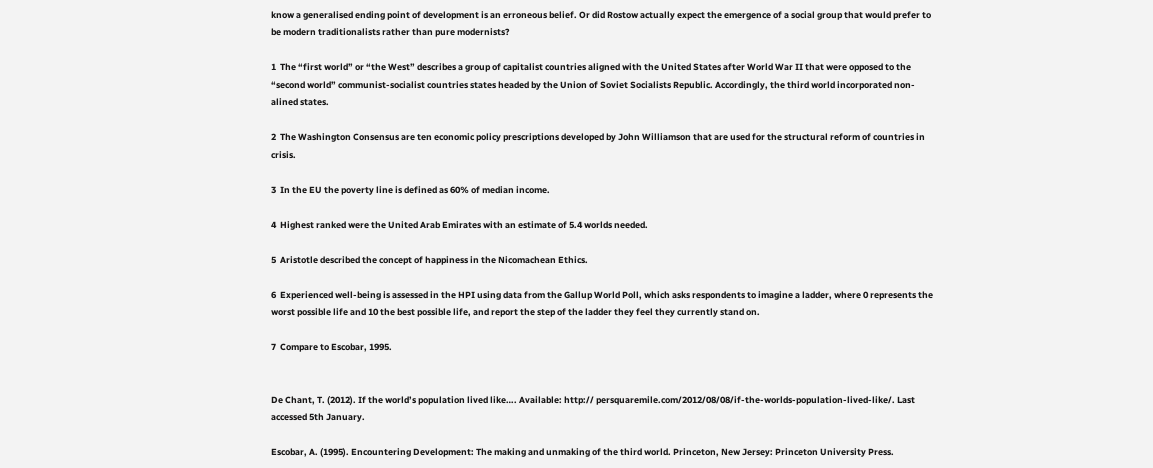know a generalised ending point of development is an erroneous belief. Or did Rostow actually expect the emergence of a social group that would prefer to be modern traditionalists rather than pure modernists?

1  The “first world” or “the West” describes a group of capitalist countries aligned with the United States after World War II that were opposed to the “second world” communist-socialist countries states headed by the Union of Soviet Socialists Republic. Accordingly, the third world incorporated non-alined states.

2  The Washington Consensus are ten economic policy prescriptions developed by John Williamson that are used for the structural reform of countries in crisis.

3  In the EU the poverty line is defined as 60% of median income.

4  Highest ranked were the United Arab Emirates with an estimate of 5.4 worlds needed.

5  Aristotle described the concept of happiness in the Nicomachean Ethics.

6  Experienced well-being is assessed in the HPI using data from the Gallup World Poll, which asks respondents to imagine a ladder, where 0 represents the worst possible life and 10 the best possible life, and report the step of the ladder they feel they currently stand on.

7  Compare to Escobar, 1995.


De Chant, T. (2012). If the world’s population lived like…. Available: http:// persquaremile.com/2012/08/08/if-the-worlds-population-lived-like/. Last accessed 5th January.

Escobar, A. (1995). Encountering Development: The making and unmaking of the third world. Princeton, New Jersey: Princeton University Press.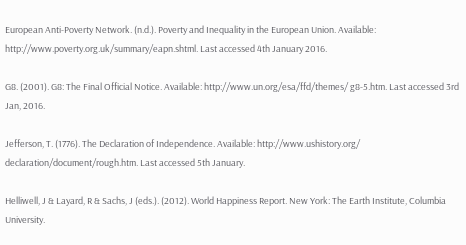European Anti-Poverty Network. (n.d.). Poverty and Inequality in the European Union. Available: http://www.poverty.org.uk/summary/eapn.shtml. Last accessed 4th January 2016.

G8. (2001). G8: The Final Official Notice. Available: http://www.un.org/esa/ffd/themes/ g8-5.htm. Last accessed 3rd Jan, 2016.

Jefferson, T. (1776). The Declaration of Independence. Available: http://www.ushistory.org/ declaration/document/rough.htm. Last accessed 5th January.

Helliwell, J & Layard, R & Sachs, J (eds.). (2012). World Happiness Report. New York: The Earth Institute, Columbia University.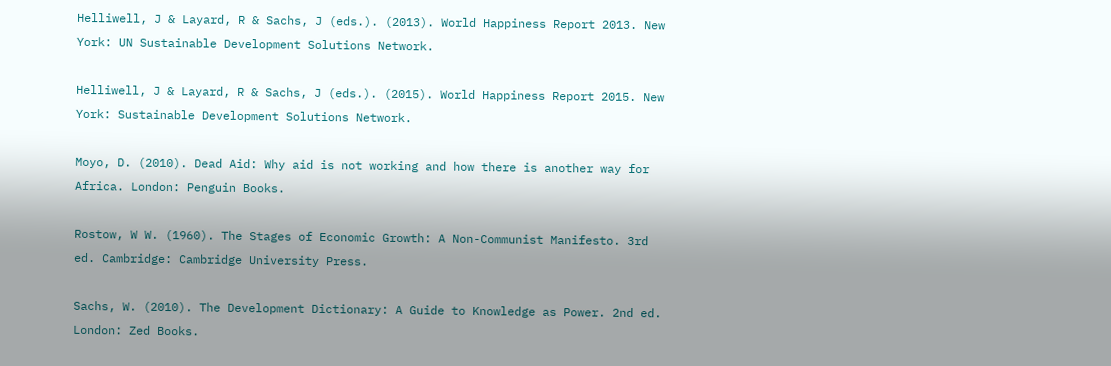Helliwell, J & Layard, R & Sachs, J (eds.). (2013). World Happiness Report 2013. New York: UN Sustainable Development Solutions Network.

Helliwell, J & Layard, R & Sachs, J (eds.). (2015). World Happiness Report 2015. New York: Sustainable Development Solutions Network.

Moyo, D. (2010). Dead Aid: Why aid is not working and how there is another way for Africa. London: Penguin Books.

Rostow, W W. (1960). The Stages of Economic Growth: A Non-Communist Manifesto. 3rd ed. Cambridge: Cambridge University Press.

Sachs, W. (2010). The Development Dictionary: A Guide to Knowledge as Power. 2nd ed. London: Zed Books.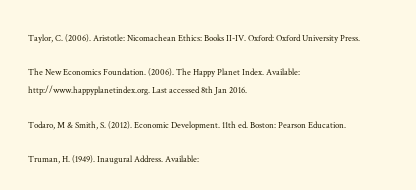Taylor, C. (2006). Aristotle: Nicomachean Ethics: Books II-IV. Oxford: Oxford University Press.

The New Economics Foundation. (2006). The Happy Planet Index. Available: http://www.happyplanetindex.org. Last accessed 8th Jan 2016.

Todaro, M & Smith, S. (2012). Economic Development. 11th ed. Boston: Pearson Education.

Truman, H. (1949). Inaugural Address. Available: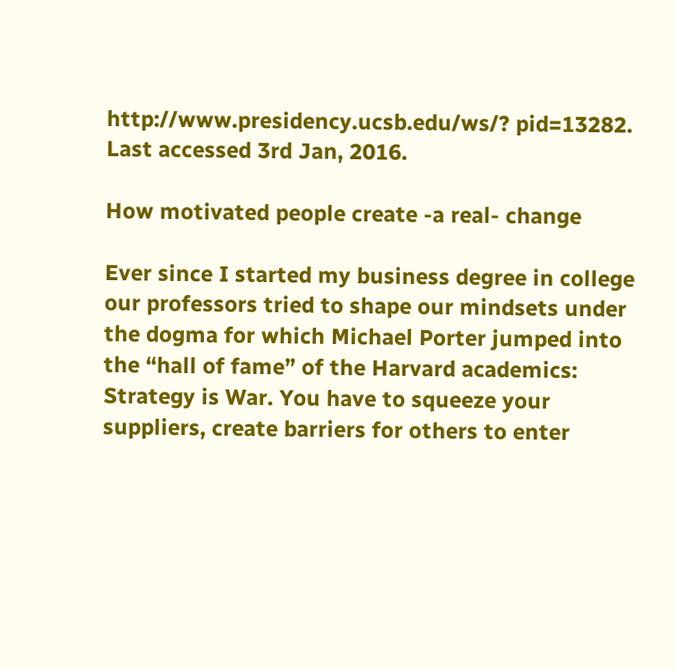http://www.presidency.ucsb.edu/ws/? pid=13282. Last accessed 3rd Jan, 2016.

How motivated people create -a real- change

Ever since I started my business degree in college our professors tried to shape our mindsets under the dogma for which Michael Porter jumped into the “hall of fame” of the Harvard academics: Strategy is War. You have to squeeze your suppliers, create barriers for others to enter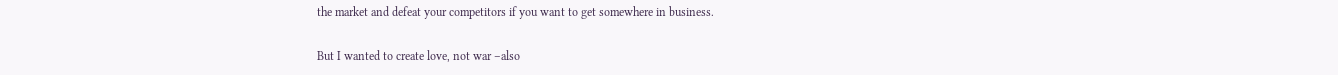the market and defeat your competitors if you want to get somewhere in business.

But I wanted to create love, not war –also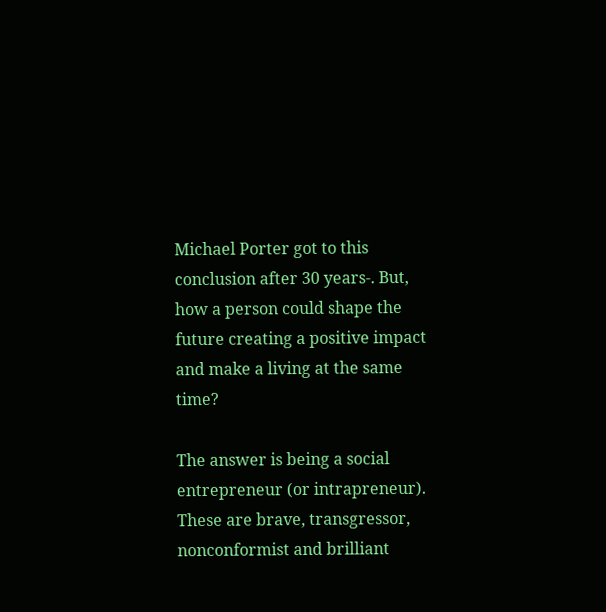Michael Porter got to this conclusion after 30 years-. But, how a person could shape the future creating a positive impact and make a living at the same time?

The answer is being a social entrepreneur (or intrapreneur). These are brave, transgressor, nonconformist and brilliant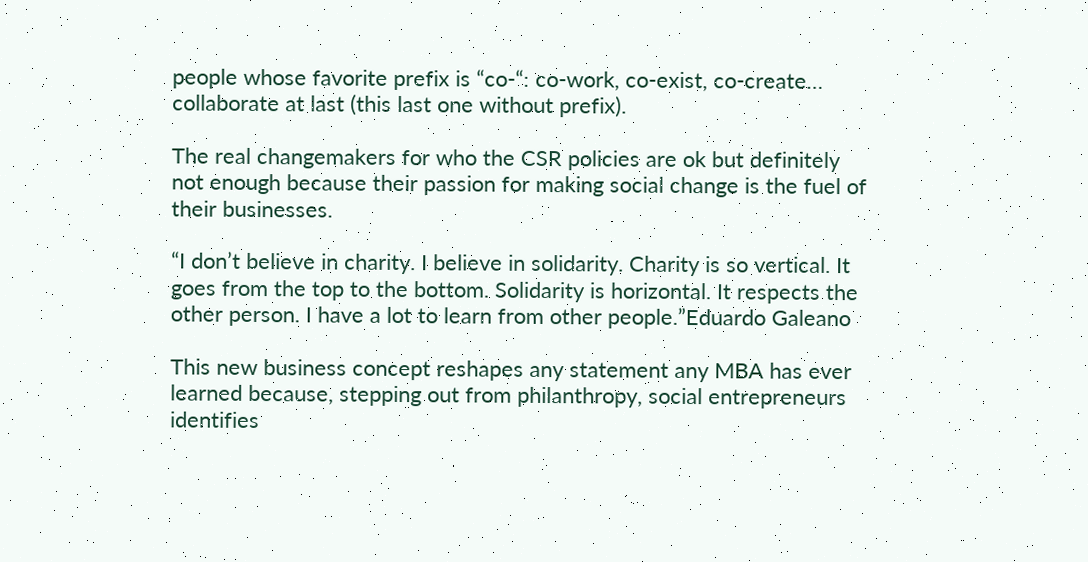people whose favorite prefix is “co-“: co-work, co-exist, co-create… collaborate at last (this last one without prefix).

The real changemakers for who the CSR policies are ok but definitely not enough because their passion for making social change is the fuel of their businesses.

“I don’t believe in charity. I believe in solidarity. Charity is so vertical. It goes from the top to the bottom. Solidarity is horizontal. It respects the other person. I have a lot to learn from other people.”Eduardo Galeano

This new business concept reshapes any statement any MBA has ever learned because, stepping out from philanthropy, social entrepreneurs identifies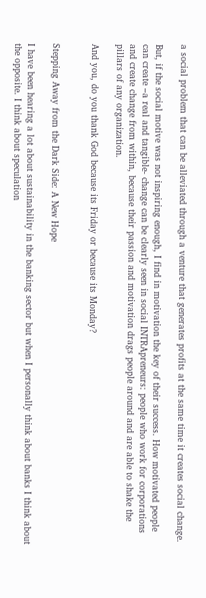a social problem that can be alleviated through a venture that generates profits at the same time it creates social change.

But, if the social motive was not inspiring enough, I find in motivation the key of their success. How motivated people can create –a real and tangible- change can be clearly seen in social INTRApreneurs: people who work for corporations and create change from within, because their passion and motivation drags people around and are able to shake the pillars of any organization.

And you, do you thank God because its Friday or because its Monday?


Stepping Away from the Dark Side: A New Hope

I have been hearing a lot about sustainability in the banking sector but when I personally think about banks I think about the opposite. I think about speculation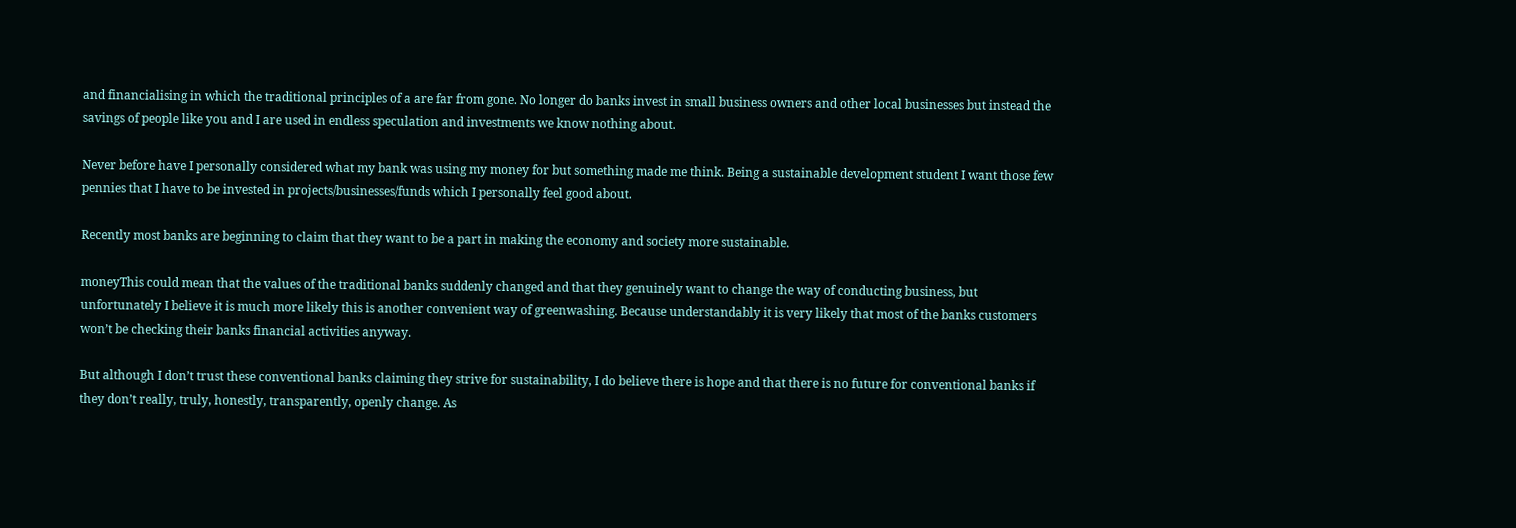and financialising in which the traditional principles of a are far from gone. No longer do banks invest in small business owners and other local businesses but instead the savings of people like you and I are used in endless speculation and investments we know nothing about.

Never before have I personally considered what my bank was using my money for but something made me think. Being a sustainable development student I want those few pennies that I have to be invested in projects/businesses/funds which I personally feel good about.

Recently most banks are beginning to claim that they want to be a part in making the economy and society more sustainable.

moneyThis could mean that the values of the traditional banks suddenly changed and that they genuinely want to change the way of conducting business, but unfortunately I believe it is much more likely this is another convenient way of greenwashing. Because understandably it is very likely that most of the banks customers won’t be checking their banks financial activities anyway.

But although I don’t trust these conventional banks claiming they strive for sustainability, I do believe there is hope and that there is no future for conventional banks if they don’t really, truly, honestly, transparently, openly change. As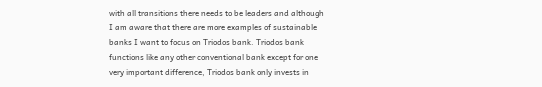with all transitions there needs to be leaders and although I am aware that there are more examples of sustainable banks I want to focus on Triodos bank. Triodos bank functions like any other conventional bank except for one very important difference, Triodos bank only invests in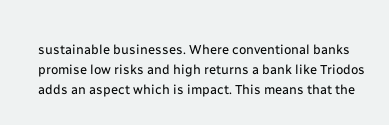sustainable businesses. Where conventional banks promise low risks and high returns a bank like Triodos adds an aspect which is impact. This means that the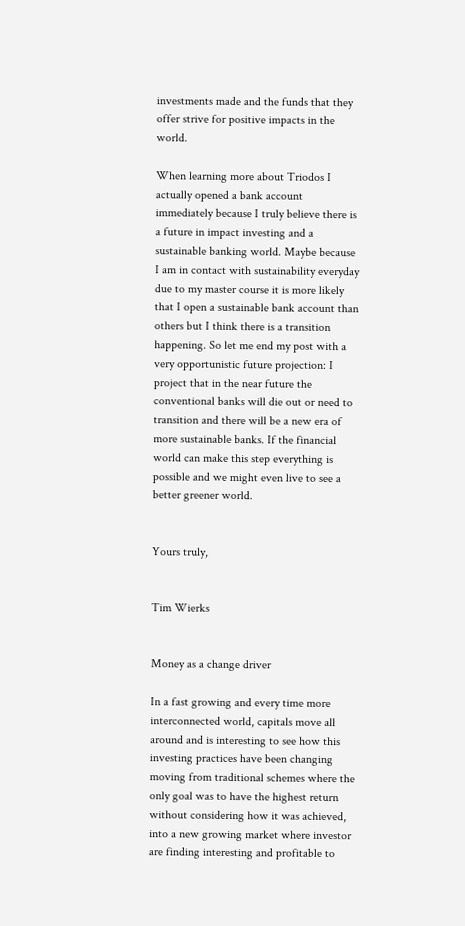investments made and the funds that they offer strive for positive impacts in the world.

When learning more about Triodos I actually opened a bank account immediately because I truly believe there is a future in impact investing and a sustainable banking world. Maybe because I am in contact with sustainability everyday due to my master course it is more likely that I open a sustainable bank account than others but I think there is a transition happening. So let me end my post with a very opportunistic future projection: I project that in the near future the conventional banks will die out or need to transition and there will be a new era of more sustainable banks. If the financial world can make this step everything is possible and we might even live to see a better greener world.


Yours truly,


Tim Wierks


Money as a change driver

In a fast growing and every time more interconnected world, capitals move all around and is interesting to see how this investing practices have been changing moving from traditional schemes where the only goal was to have the highest return without considering how it was achieved, into a new growing market where investor are finding interesting and profitable to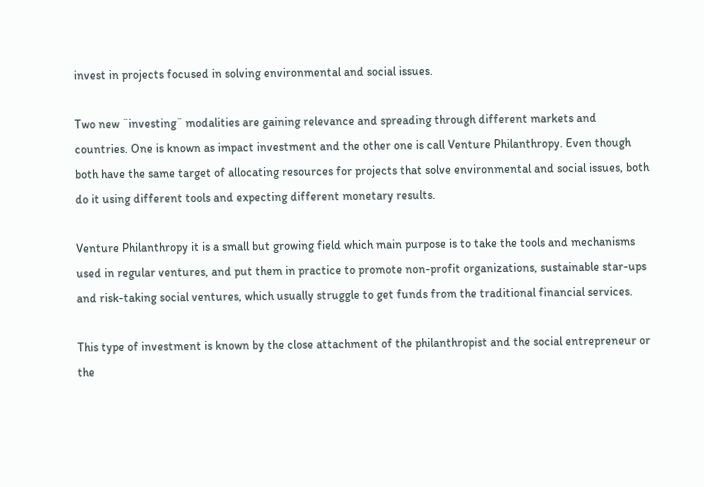invest in projects focused in solving environmental and social issues.

Two new ¨investing¨ modalities are gaining relevance and spreading through different markets and countries. One is known as impact investment and the other one is call Venture Philanthropy. Even though both have the same target of allocating resources for projects that solve environmental and social issues, both do it using different tools and expecting different monetary results.

Venture Philanthropy it is a small but growing field which main purpose is to take the tools and mechanisms used in regular ventures, and put them in practice to promote non-profit organizations, sustainable star-ups and risk-taking social ventures, which usually struggle to get funds from the traditional financial services.

This type of investment is known by the close attachment of the philanthropist and the social entrepreneur or the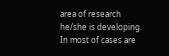area of research he/she is developing. In most of cases are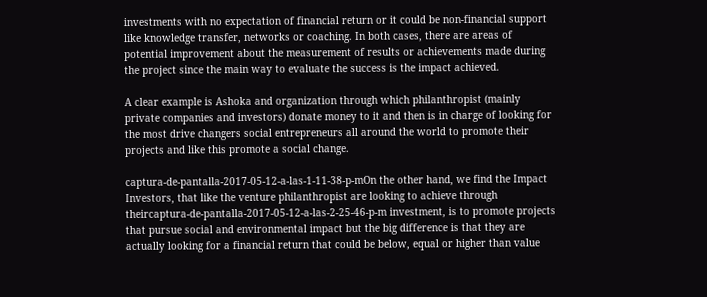investments with no expectation of financial return or it could be non-financial support like knowledge transfer, networks or coaching. In both cases, there are areas of potential improvement about the measurement of results or achievements made during the project since the main way to evaluate the success is the impact achieved.

A clear example is Ashoka and organization through which philanthropist (mainly private companies and investors) donate money to it and then is in charge of looking for the most drive changers social entrepreneurs all around the world to promote their projects and like this promote a social change.

captura-de-pantalla-2017-05-12-a-las-1-11-38-p-mOn the other hand, we find the Impact Investors, that like the venture philanthropist are looking to achieve through theircaptura-de-pantalla-2017-05-12-a-las-2-25-46-p-m investment, is to promote projects that pursue social and environmental impact but the big difference is that they are actually looking for a financial return that could be below, equal or higher than value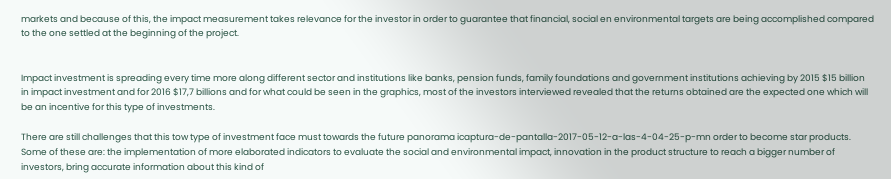markets and because of this, the impact measurement takes relevance for the investor in order to guarantee that financial, social en environmental targets are being accomplished compared to the one settled at the beginning of the project.


Impact investment is spreading every time more along different sector and institutions like banks, pension funds, family foundations and government institutions achieving by 2015 $15 billion in impact investment and for 2016 $17,7 billions and for what could be seen in the graphics, most of the investors interviewed revealed that the returns obtained are the expected one which will be an incentive for this type of investments.

There are still challenges that this tow type of investment face must towards the future panorama icaptura-de-pantalla-2017-05-12-a-las-4-04-25-p-mn order to become star products. Some of these are: the implementation of more elaborated indicators to evaluate the social and environmental impact, innovation in the product structure to reach a bigger number of investors, bring accurate information about this kind of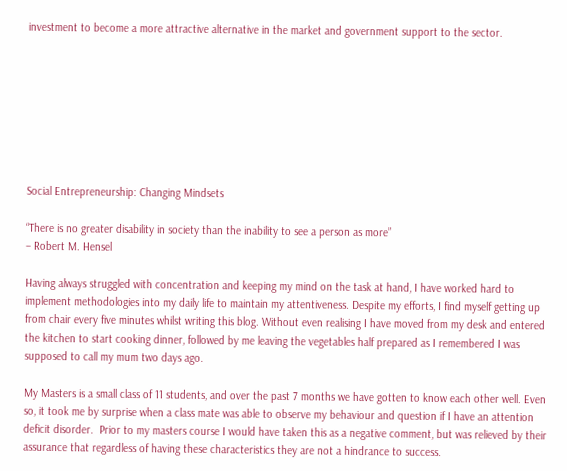investment to become a more attractive alternative in the market and government support to the sector.








Social Entrepreneurship: Changing Mindsets

“There is no greater disability in society than the inability to see a person as more”
– Robert M. Hensel

Having always struggled with concentration and keeping my mind on the task at hand, I have worked hard to implement methodologies into my daily life to maintain my attentiveness. Despite my efforts, I find myself getting up from chair every five minutes whilst writing this blog. Without even realising I have moved from my desk and entered the kitchen to start cooking dinner, followed by me leaving the vegetables half prepared as I remembered I was supposed to call my mum two days ago.

My Masters is a small class of 11 students, and over the past 7 months we have gotten to know each other well. Even so, it took me by surprise when a class mate was able to observe my behaviour and question if I have an attention deficit disorder.  Prior to my masters course I would have taken this as a negative comment, but was relieved by their assurance that regardless of having these characteristics they are not a hindrance to success.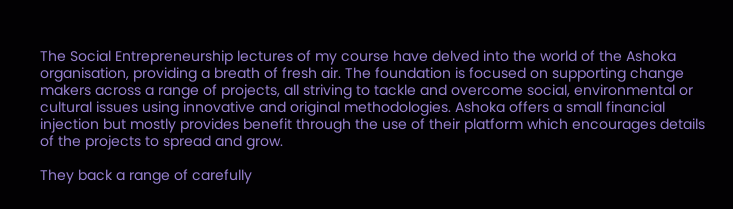The Social Entrepreneurship lectures of my course have delved into the world of the Ashoka organisation, providing a breath of fresh air. The foundation is focused on supporting change makers across a range of projects, all striving to tackle and overcome social, environmental or cultural issues using innovative and original methodologies. Ashoka offers a small financial injection but mostly provides benefit through the use of their platform which encourages details of the projects to spread and grow.

They back a range of carefully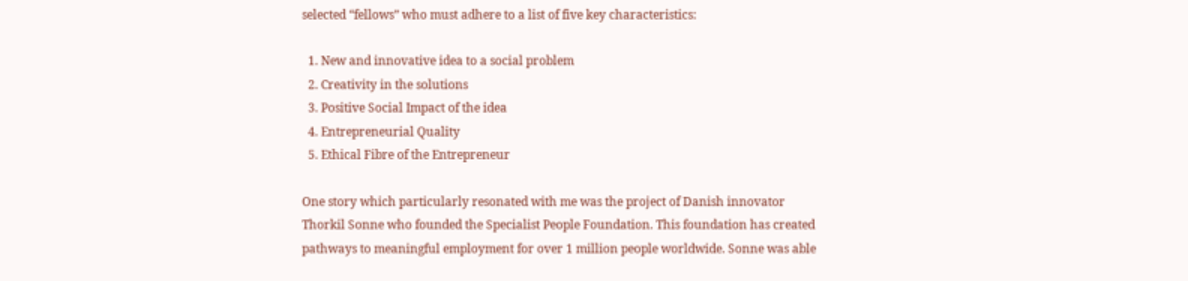selected “fellows” who must adhere to a list of five key characteristics:

  1. New and innovative idea to a social problem
  2. Creativity in the solutions
  3. Positive Social Impact of the idea
  4. Entrepreneurial Quality
  5. Ethical Fibre of the Entrepreneur

One story which particularly resonated with me was the project of Danish innovator Thorkil Sonne who founded the Specialist People Foundation. This foundation has created pathways to meaningful employment for over 1 million people worldwide. Sonne was able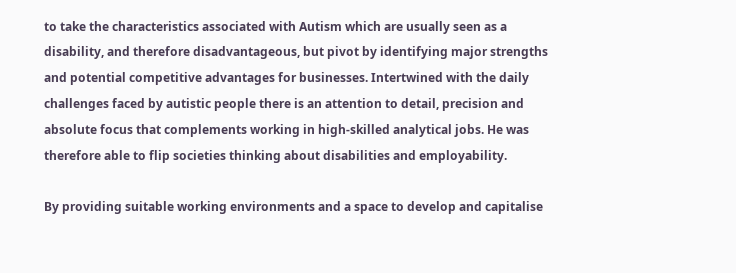to take the characteristics associated with Autism which are usually seen as a disability, and therefore disadvantageous, but pivot by identifying major strengths and potential competitive advantages for businesses. Intertwined with the daily challenges faced by autistic people there is an attention to detail, precision and absolute focus that complements working in high-skilled analytical jobs. He was therefore able to flip societies thinking about disabilities and employability.

By providing suitable working environments and a space to develop and capitalise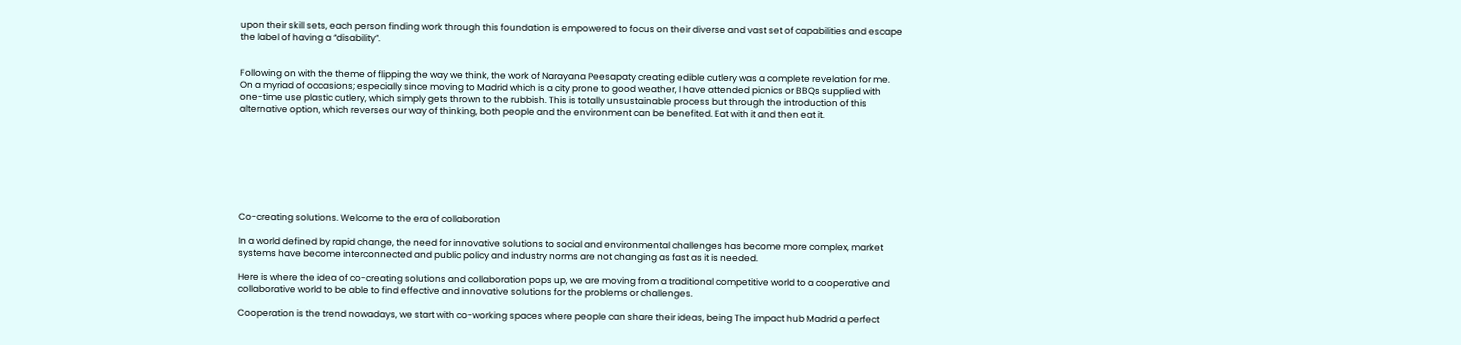upon their skill sets, each person finding work through this foundation is empowered to focus on their diverse and vast set of capabilities and escape the label of having a “disability”.


Following on with the theme of flipping the way we think, the work of Narayana Peesapaty creating edible cutlery was a complete revelation for me. On a myriad of occasions; especially since moving to Madrid which is a city prone to good weather, I have attended picnics or BBQs supplied with one-time use plastic cutlery, which simply gets thrown to the rubbish. This is totally unsustainable process but through the introduction of this alternative option, which reverses our way of thinking, both people and the environment can be benefited. Eat with it and then eat it.








Co-creating solutions. Welcome to the era of collaboration

In a world defined by rapid change, the need for innovative solutions to social and environmental challenges has become more complex, market systems have become interconnected and public policy and industry norms are not changing as fast as it is needed.

Here is where the idea of co-creating solutions and collaboration pops up, we are moving from a traditional competitive world to a cooperative and collaborative world to be able to find effective and innovative solutions for the problems or challenges.

Cooperation is the trend nowadays, we start with co-working spaces where people can share their ideas, being The impact hub Madrid a perfect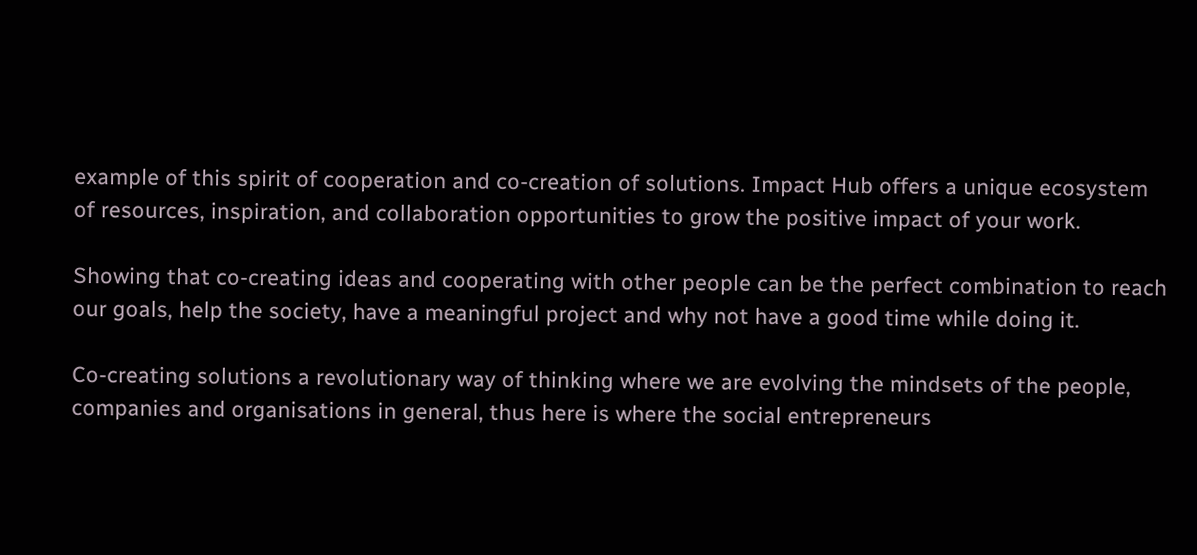example of this spirit of cooperation and co-creation of solutions. Impact Hub offers a unique ecosystem of resources, inspiration, and collaboration opportunities to grow the positive impact of your work.

Showing that co-creating ideas and cooperating with other people can be the perfect combination to reach our goals, help the society, have a meaningful project and why not have a good time while doing it.

Co-creating solutions a revolutionary way of thinking where we are evolving the mindsets of the people, companies and organisations in general, thus here is where the social entrepreneurs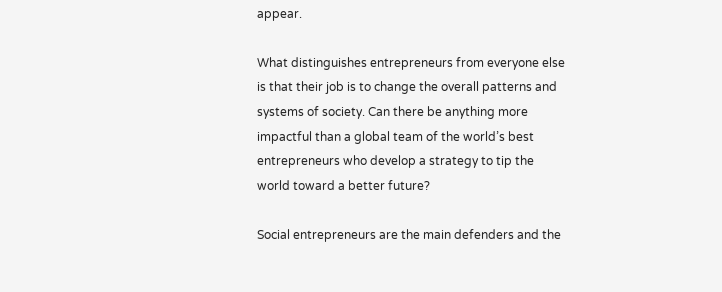appear.

What distinguishes entrepreneurs from everyone else is that their job is to change the overall patterns and systems of society. Can there be anything more impactful than a global team of the world’s best entrepreneurs who develop a strategy to tip the world toward a better future?

Social entrepreneurs are the main defenders and the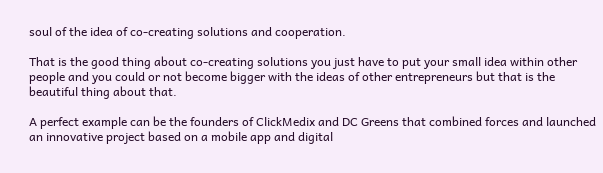soul of the idea of co-creating solutions and cooperation.

That is the good thing about co-creating solutions you just have to put your small idea within other people and you could or not become bigger with the ideas of other entrepreneurs but that is the beautiful thing about that.

A perfect example can be the founders of ClickMedix and DC Greens that combined forces and launched an innovative project based on a mobile app and digital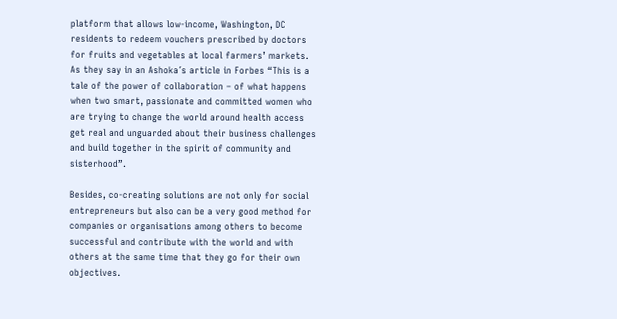platform that allows low-income, Washington, DC residents to redeem vouchers prescribed by doctors for fruits and vegetables at local farmers’ markets. As they say in an Ashoka´s article in Forbes “This is a tale of the power of collaboration – of what happens when two smart, passionate and committed women who are trying to change the world around health access get real and unguarded about their business challenges and build together in the spirit of community and sisterhood”.

Besides, co-creating solutions are not only for social entrepreneurs but also can be a very good method for companies or organisations among others to become successful and contribute with the world and with others at the same time that they go for their own objectives.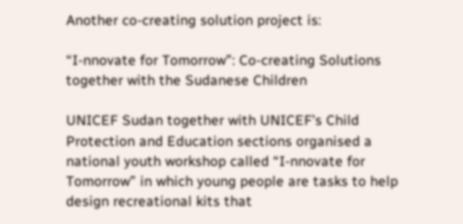Another co-creating solution project is:

“I-nnovate for Tomorrow”: Co-creating Solutions together with the Sudanese Children

UNICEF Sudan together with UNICEF’s Child Protection and Education sections organised a national youth workshop called “I-nnovate for Tomorrow” in which young people are tasks to help design recreational kits that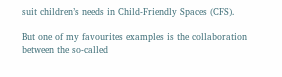suit children’s needs in Child-Friendly Spaces (CFS).

But one of my favourites examples is the collaboration between the so-called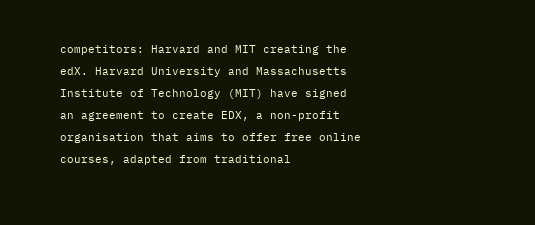competitors: Harvard and MIT creating the edX. Harvard University and Massachusetts Institute of Technology (MIT) have signed an agreement to create EDX, a non-profit organisation that aims to offer free online courses, adapted from traditional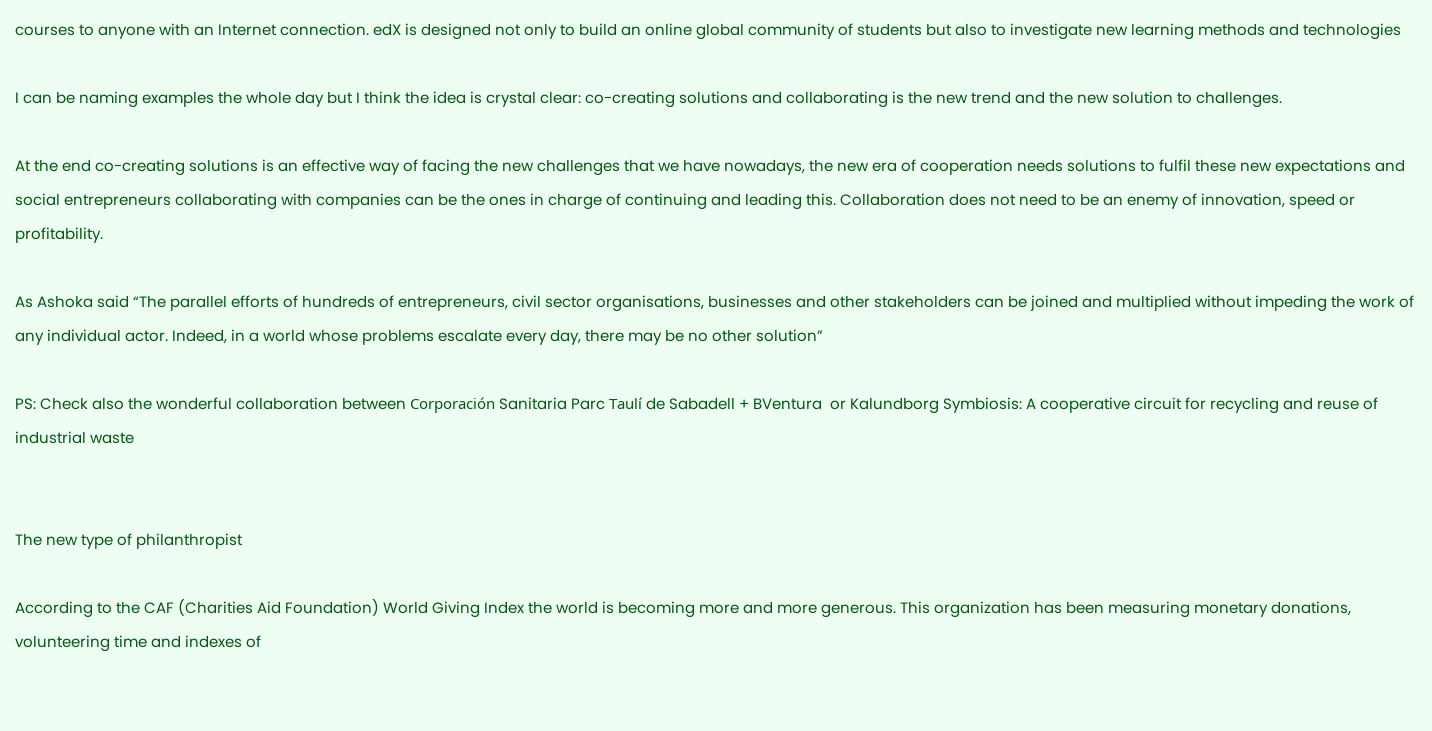courses to anyone with an Internet connection. edX is designed not only to build an online global community of students but also to investigate new learning methods and technologies

I can be naming examples the whole day but I think the idea is crystal clear: co-creating solutions and collaborating is the new trend and the new solution to challenges.

At the end co-creating solutions is an effective way of facing the new challenges that we have nowadays, the new era of cooperation needs solutions to fulfil these new expectations and social entrepreneurs collaborating with companies can be the ones in charge of continuing and leading this. Collaboration does not need to be an enemy of innovation, speed or profitability.

As Ashoka said “The parallel efforts of hundreds of entrepreneurs, civil sector organisations, businesses and other stakeholders can be joined and multiplied without impeding the work of any individual actor. Indeed, in a world whose problems escalate every day, there may be no other solution”

PS: Check also the wonderful collaboration between Corporación Sanitaria Parc Taulí de Sabadell + BVentura  or Kalundborg Symbiosis: A cooperative circuit for recycling and reuse of industrial waste


The new type of philanthropist

According to the CAF (Charities Aid Foundation) World Giving Index the world is becoming more and more generous. This organization has been measuring monetary donations, volunteering time and indexes of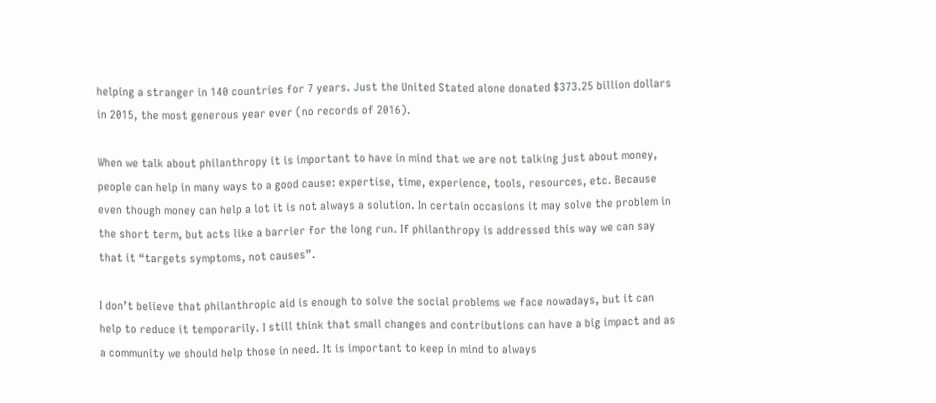helping a stranger in 140 countries for 7 years. Just the United Stated alone donated $373.25 billion dollars in 2015, the most generous year ever (no records of 2016).

When we talk about philanthropy it is important to have in mind that we are not talking just about money, people can help in many ways to a good cause: expertise, time, experience, tools, resources, etc. Because even though money can help a lot it is not always a solution. In certain occasions it may solve the problem in the short term, but acts like a barrier for the long run. If philanthropy is addressed this way we can say that it “targets symptoms, not causes”.

I don’t believe that philanthropic aid is enough to solve the social problems we face nowadays, but it can help to reduce it temporarily. I still think that small changes and contributions can have a big impact and as a community we should help those in need. It is important to keep in mind to always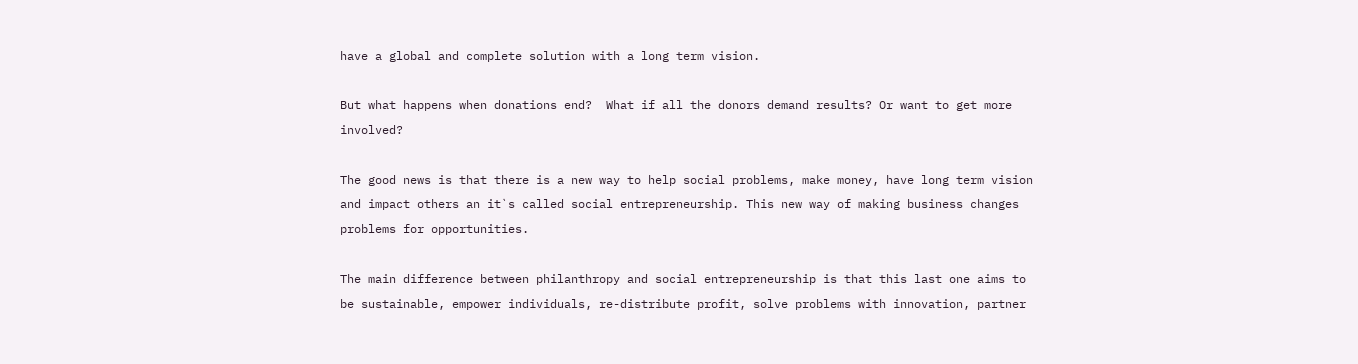have a global and complete solution with a long term vision.

But what happens when donations end?  What if all the donors demand results? Or want to get more involved?

The good news is that there is a new way to help social problems, make money, have long term vision and impact others an it`s called social entrepreneurship. This new way of making business changes problems for opportunities.

The main difference between philanthropy and social entrepreneurship is that this last one aims to be sustainable, empower individuals, re-distribute profit, solve problems with innovation, partner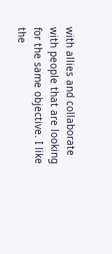with allies and collaborate with people that are looking for the same objective. I like the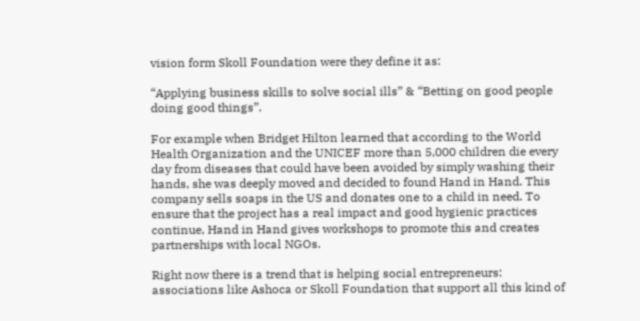vision form Skoll Foundation were they define it as:

“Applying business skills to solve social ills” & “Betting on good people doing good things”.

For example when Bridget Hilton learned that according to the World Health Organization and the UNICEF more than 5,000 children die every day from diseases that could have been avoided by simply washing their hands, she was deeply moved and decided to found Hand in Hand. This company sells soaps in the US and donates one to a child in need. To ensure that the project has a real impact and good hygienic practices continue, Hand in Hand gives workshops to promote this and creates partnerships with local NGOs.

Right now there is a trend that is helping social entrepreneurs:  associations like Ashoca or Skoll Foundation that support all this kind of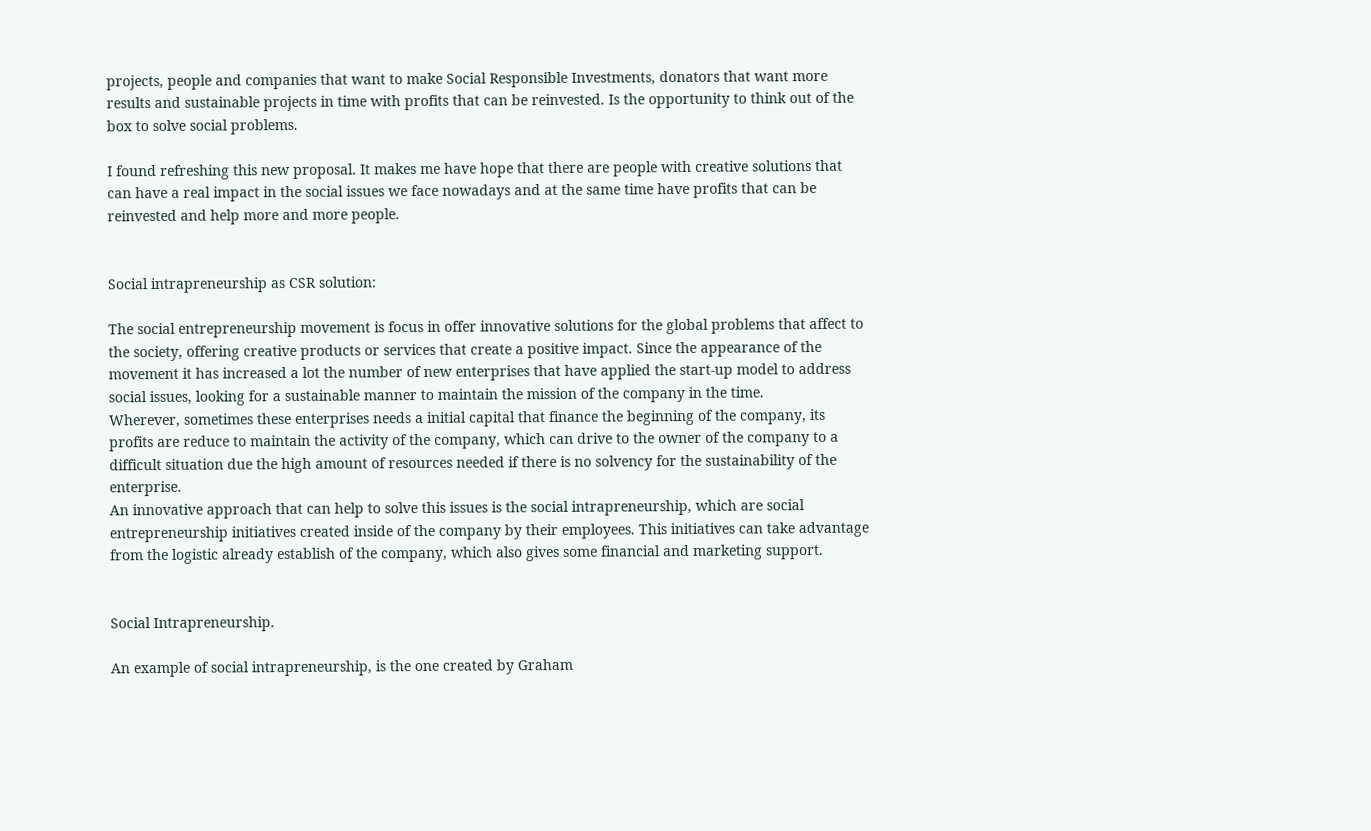projects, people and companies that want to make Social Responsible Investments, donators that want more results and sustainable projects in time with profits that can be reinvested. Is the opportunity to think out of the box to solve social problems.

I found refreshing this new proposal. It makes me have hope that there are people with creative solutions that can have a real impact in the social issues we face nowadays and at the same time have profits that can be reinvested and help more and more people.


Social intrapreneurship as CSR solution:

The social entrepreneurship movement is focus in offer innovative solutions for the global problems that affect to the society, offering creative products or services that create a positive impact. Since the appearance of the movement it has increased a lot the number of new enterprises that have applied the start-up model to address social issues, looking for a sustainable manner to maintain the mission of the company in the time.
Wherever, sometimes these enterprises needs a initial capital that finance the beginning of the company, its profits are reduce to maintain the activity of the company, which can drive to the owner of the company to a difficult situation due the high amount of resources needed if there is no solvency for the sustainability of the enterprise.
An innovative approach that can help to solve this issues is the social intrapreneurship, which are social entrepreneurship initiatives created inside of the company by their employees. This initiatives can take advantage from the logistic already establish of the company, which also gives some financial and marketing support.


Social Intrapreneurship.

An example of social intrapreneurship, is the one created by Graham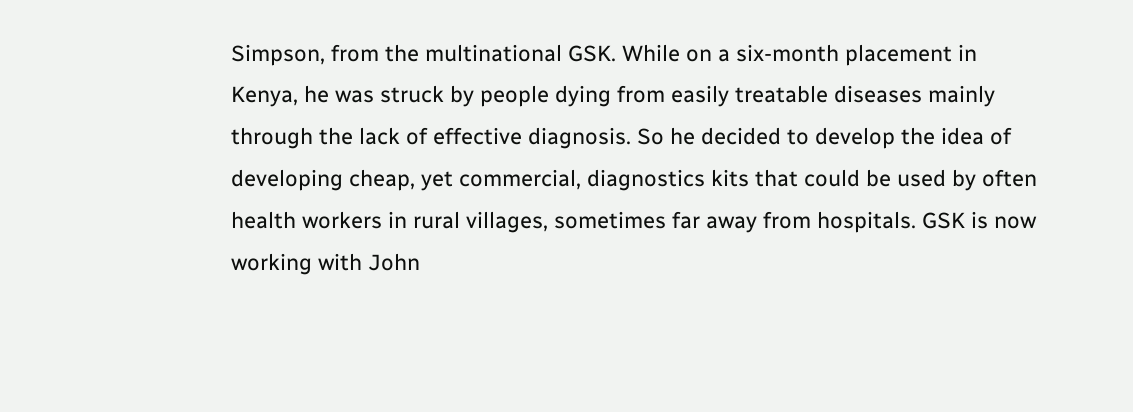Simpson, from the multinational GSK. While on a six-month placement in Kenya, he was struck by people dying from easily treatable diseases mainly through the lack of effective diagnosis. So he decided to develop the idea of developing cheap, yet commercial, diagnostics kits that could be used by often health workers in rural villages, sometimes far away from hospitals. GSK is now working with John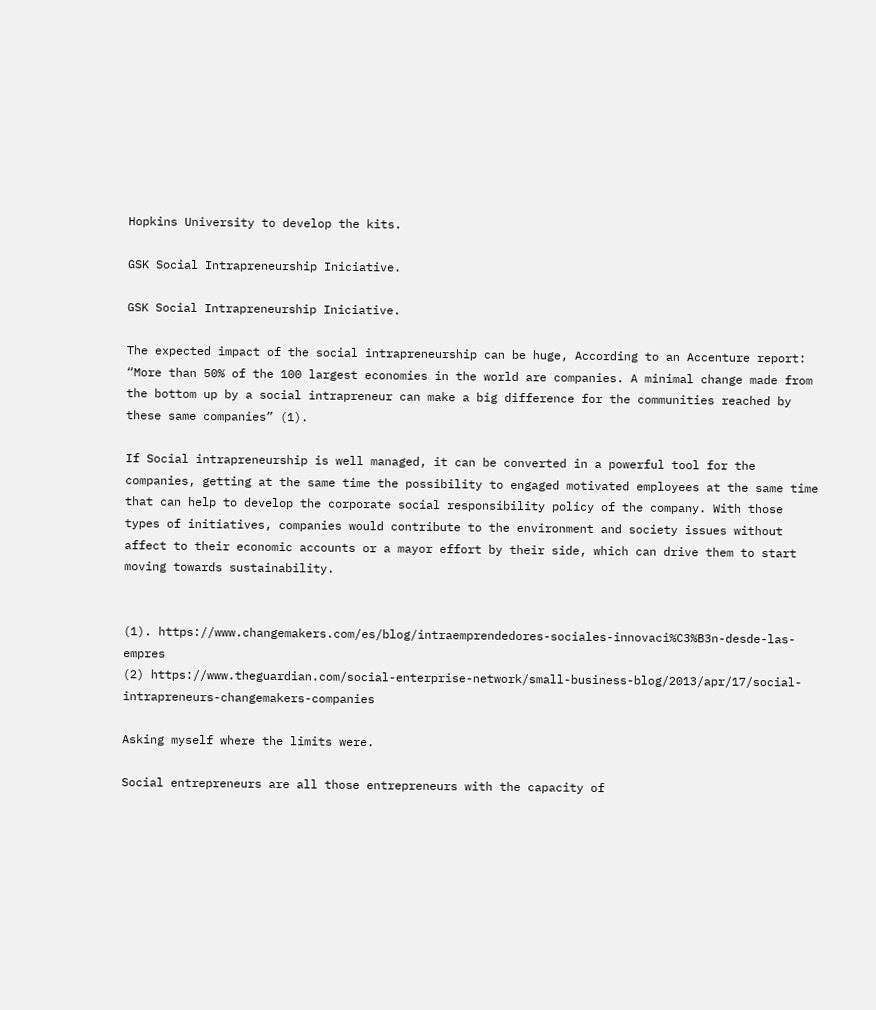Hopkins University to develop the kits.

GSK Social Intrapreneurship Iniciative.

GSK Social Intrapreneurship Iniciative.

The expected impact of the social intrapreneurship can be huge, According to an Accenture report: “More than 50% of the 100 largest economies in the world are companies. A minimal change made from the bottom up by a social intrapreneur can make a big difference for the communities reached by these same companies” (1).

If Social intrapreneurship is well managed, it can be converted in a powerful tool for the companies, getting at the same time the possibility to engaged motivated employees at the same time that can help to develop the corporate social responsibility policy of the company. With those types of initiatives, companies would contribute to the environment and society issues without affect to their economic accounts or a mayor effort by their side, which can drive them to start moving towards sustainability.


(1). https://www.changemakers.com/es/blog/intraemprendedores-sociales-innovaci%C3%B3n-desde-las-empres
(2) https://www.theguardian.com/social-enterprise-network/small-business-blog/2013/apr/17/social-intrapreneurs-changemakers-companies

Asking myself where the limits were.

Social entrepreneurs are all those entrepreneurs with the capacity of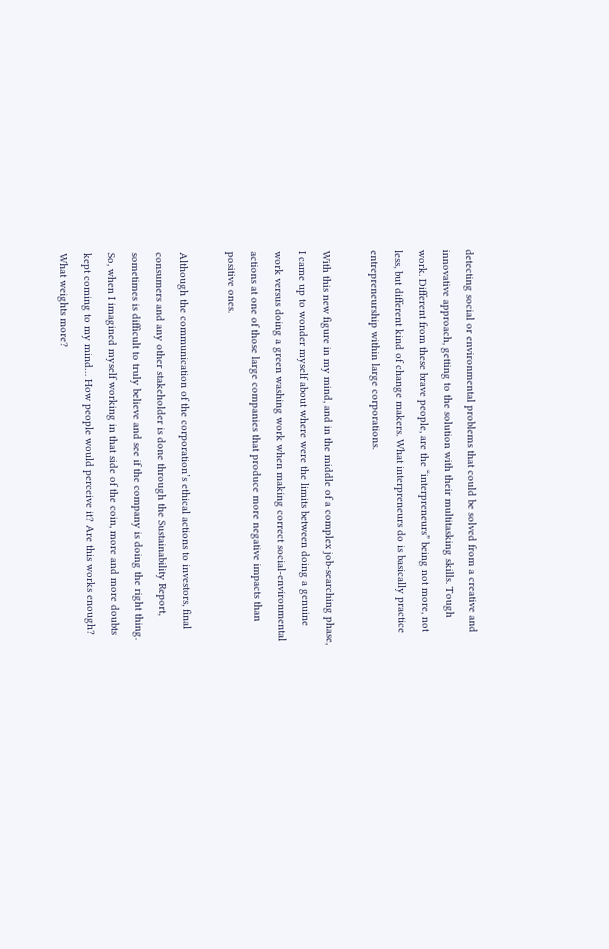detecting social or environmental problems that could be solved from a creative and innovative approach, getting to the solution with their multitasking skills. Tough work. Different from these brave people, are the “interpreneurs” being not more, not less, but different kind of change makers. What interpreneurs do is basically practice entrepreneurship within large corporations.

With this new figure in my mind, and in the middle of a complex job-searching phase, I came up to wonder myself about where were the limits between doing a genuine work versus doing a green washing work when making correct social-environmental actions at one of those large companies that produce more negative impacts than positive ones.

Although the communication of the corporation’s ethical actions to investors, final consumers and any other stakeholder is done through the Sustainability Report, sometimes is difficult to truly believe and see if the company is doing the right thing. So, when I imagined myself working in that side of the coin, more and more doubts kept coming to my mind… How people would perceive it? Are this works enough? What weights more?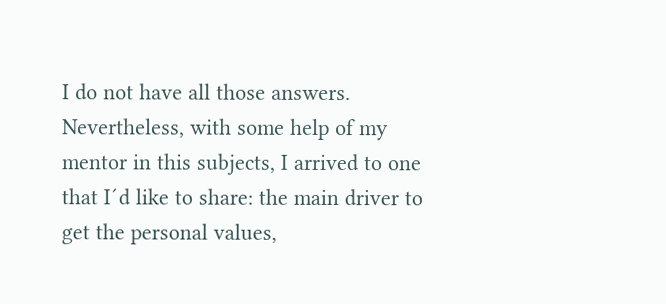I do not have all those answers. Nevertheless, with some help of my mentor in this subjects, I arrived to one that I´d like to share: the main driver to get the personal values,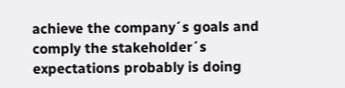achieve the company´s goals and comply the stakeholder´s expectations probably is doing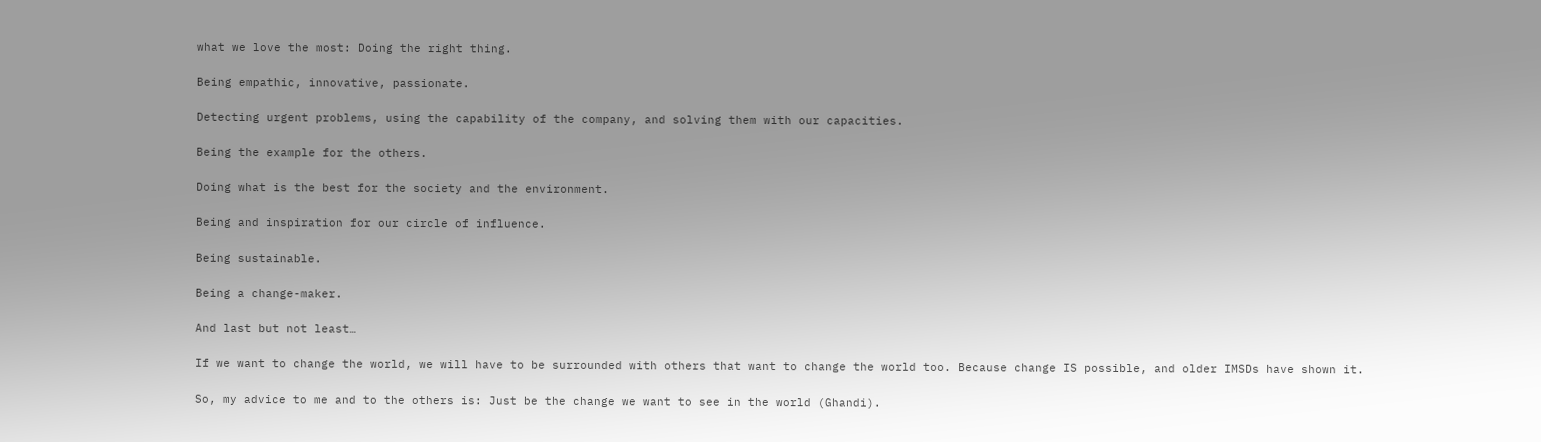what we love the most: Doing the right thing.

Being empathic, innovative, passionate.

Detecting urgent problems, using the capability of the company, and solving them with our capacities.

Being the example for the others.

Doing what is the best for the society and the environment.

Being and inspiration for our circle of influence.

Being sustainable.

Being a change-maker.

And last but not least…

If we want to change the world, we will have to be surrounded with others that want to change the world too. Because change IS possible, and older IMSDs have shown it.

So, my advice to me and to the others is: Just be the change we want to see in the world (Ghandi).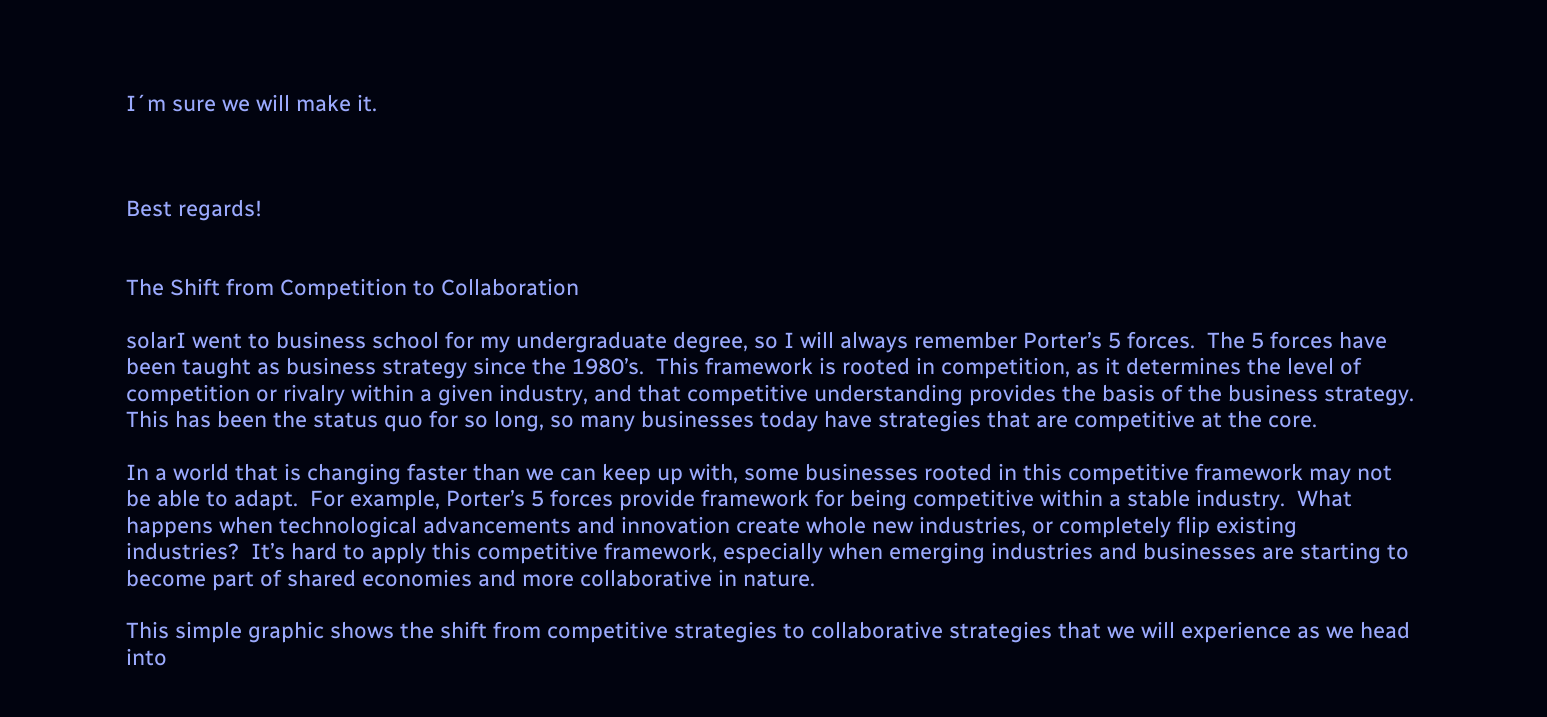I´m sure we will make it.



Best regards!


The Shift from Competition to Collaboration

solarI went to business school for my undergraduate degree, so I will always remember Porter’s 5 forces.  The 5 forces have been taught as business strategy since the 1980’s.  This framework is rooted in competition, as it determines the level of competition or rivalry within a given industry, and that competitive understanding provides the basis of the business strategy.  This has been the status quo for so long, so many businesses today have strategies that are competitive at the core.

In a world that is changing faster than we can keep up with, some businesses rooted in this competitive framework may not be able to adapt.  For example, Porter’s 5 forces provide framework for being competitive within a stable industry.  What happens when technological advancements and innovation create whole new industries, or completely flip existing industries?  It’s hard to apply this competitive framework, especially when emerging industries and businesses are starting to become part of shared economies and more collaborative in nature.

This simple graphic shows the shift from competitive strategies to collaborative strategies that we will experience as we head into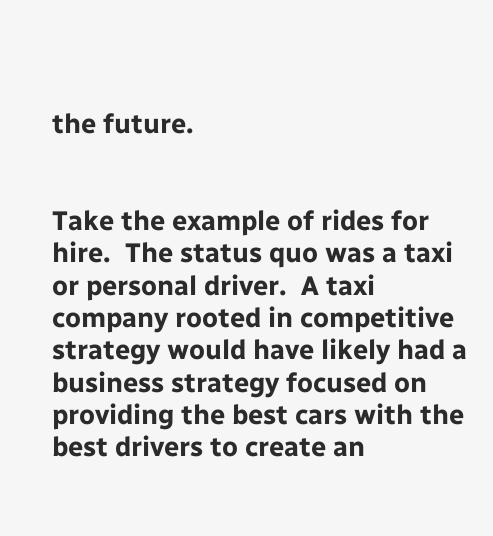the future.


Take the example of rides for hire.  The status quo was a taxi or personal driver.  A taxi company rooted in competitive strategy would have likely had a business strategy focused on providing the best cars with the best drivers to create an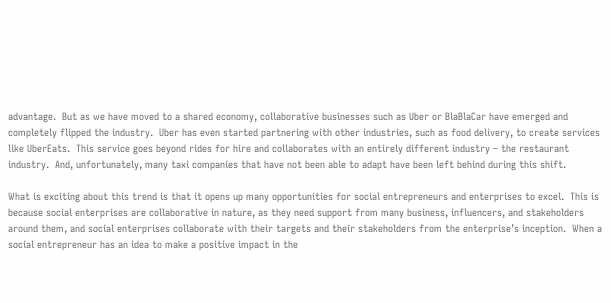advantage.  But as we have moved to a shared economy, collaborative businesses such as Uber or BlaBlaCar have emerged and completely flipped the industry.  Uber has even started partnering with other industries, such as food delivery, to create services like UberEats.  This service goes beyond rides for hire and collaborates with an entirely different industry – the restaurant industry.  And, unfortunately, many taxi companies that have not been able to adapt have been left behind during this shift.

What is exciting about this trend is that it opens up many opportunities for social entrepreneurs and enterprises to excel.  This is because social enterprises are collaborative in nature, as they need support from many business, influencers, and stakeholders around them, and social enterprises collaborate with their targets and their stakeholders from the enterprise’s inception.  When a social entrepreneur has an idea to make a positive impact in the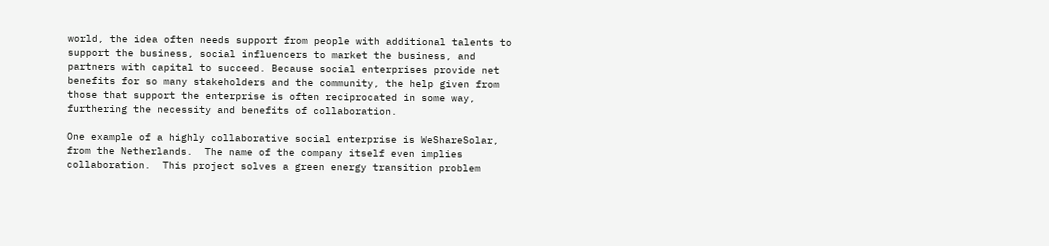world, the idea often needs support from people with additional talents to support the business, social influencers to market the business, and partners with capital to succeed. Because social enterprises provide net benefits for so many stakeholders and the community, the help given from those that support the enterprise is often reciprocated in some way, furthering the necessity and benefits of collaboration.

One example of a highly collaborative social enterprise is WeShareSolar, from the Netherlands.  The name of the company itself even implies collaboration.  This project solves a green energy transition problem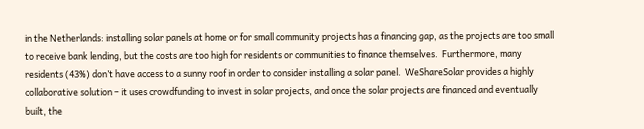in the Netherlands: installing solar panels at home or for small community projects has a financing gap, as the projects are too small to receive bank lending, but the costs are too high for residents or communities to finance themselves.  Furthermore, many residents (43%) don’t have access to a sunny roof in order to consider installing a solar panel.  WeShareSolar provides a highly collaborative solution – it uses crowdfunding to invest in solar projects, and once the solar projects are financed and eventually built, the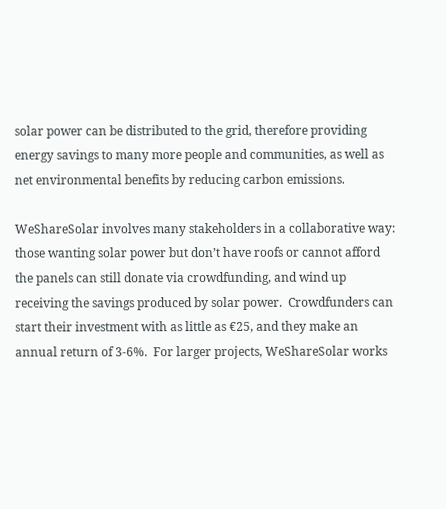solar power can be distributed to the grid, therefore providing energy savings to many more people and communities, as well as net environmental benefits by reducing carbon emissions.

WeShareSolar involves many stakeholders in a collaborative way: those wanting solar power but don’t have roofs or cannot afford the panels can still donate via crowdfunding, and wind up receiving the savings produced by solar power.  Crowdfunders can start their investment with as little as €25, and they make an annual return of 3-6%.  For larger projects, WeShareSolar works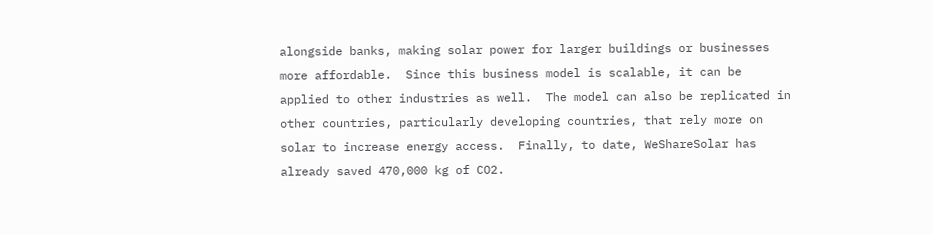alongside banks, making solar power for larger buildings or businesses more affordable.  Since this business model is scalable, it can be applied to other industries as well.  The model can also be replicated in other countries, particularly developing countries, that rely more on solar to increase energy access.  Finally, to date, WeShareSolar has already saved 470,000 kg of CO2.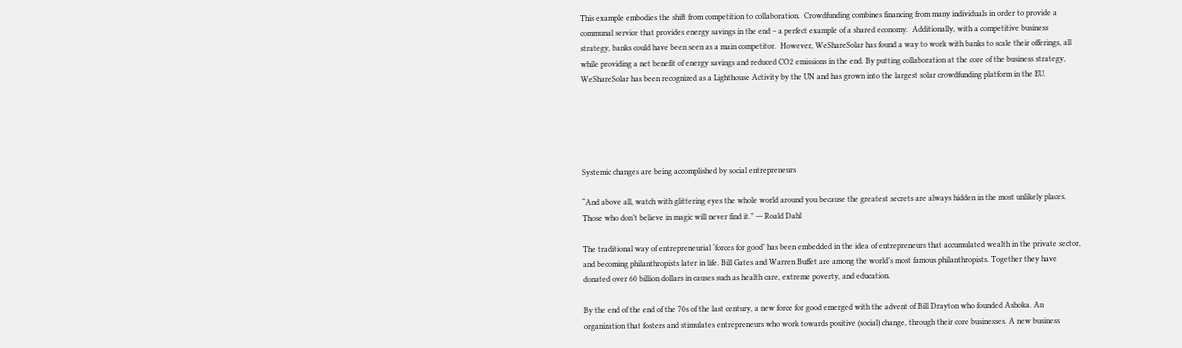This example embodies the shift from competition to collaboration.  Crowdfunding combines financing from many individuals in order to provide a communal service that provides energy savings in the end – a perfect example of a shared economy.  Additionally, with a competitive business strategy, banks could have been seen as a main competitor.  However, WeShareSolar has found a way to work with banks to scale their offerings, all while providing a net benefit of energy savings and reduced CO2 emissions in the end. By putting collaboration at the core of the business strategy, WeShareSolar has been recognized as a Lighthouse Activity by the UN and has grown into the largest solar crowdfunding platform in the EU.





Systemic changes are being accomplished by social entrepreneurs

“And above all, watch with glittering eyes the whole world around you because the greatest secrets are always hidden in the most unlikely places. Those who don’t believe in magic will never find it.” ― Roald Dahl

The traditional way of entrepreneurial ‘forces for good’ has been embedded in the idea of entrepreneurs that accumulated wealth in the private sector, and becoming philanthropists later in life. Bill Gates and Warren Buffet are among the world’s most famous philanthropists. Together they have donated over 60 billion dollars in causes such as health care, extreme poverty, and education.

By the end of the end of the 70s of the last century, a new force for good emerged with the advent of Bill Drayton who founded Ashoka. An organization that fosters and stimulates entrepreneurs who work towards positive (social) change, through their core businesses. A new business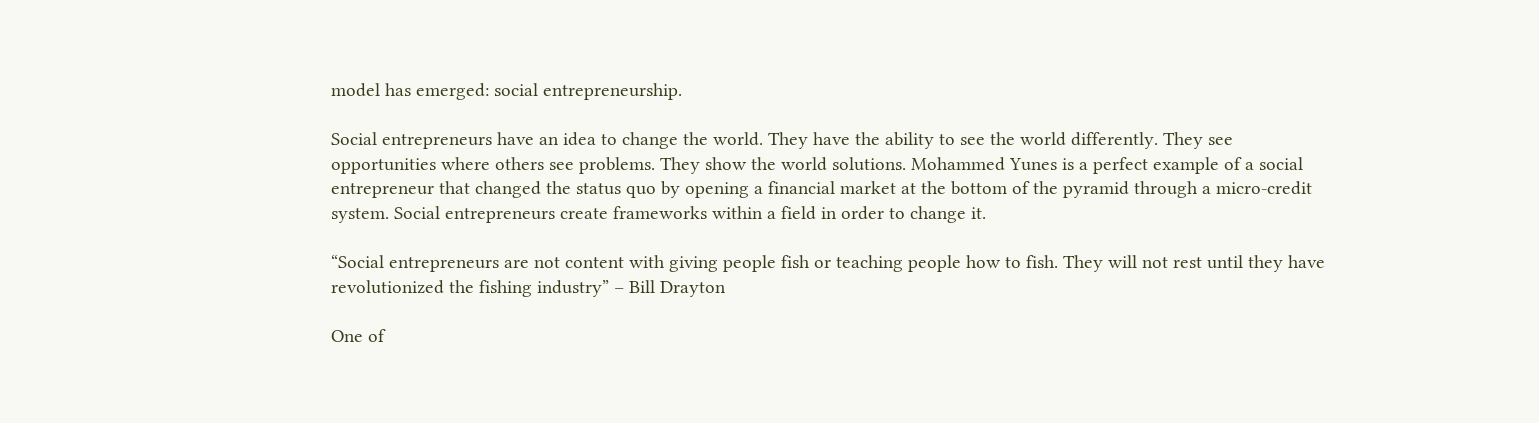model has emerged: social entrepreneurship.

Social entrepreneurs have an idea to change the world. They have the ability to see the world differently. They see opportunities where others see problems. They show the world solutions. Mohammed Yunes is a perfect example of a social entrepreneur that changed the status quo by opening a financial market at the bottom of the pyramid through a micro-credit system. Social entrepreneurs create frameworks within a field in order to change it.

“Social entrepreneurs are not content with giving people fish or teaching people how to fish. They will not rest until they have revolutionized the fishing industry” – Bill Drayton

One of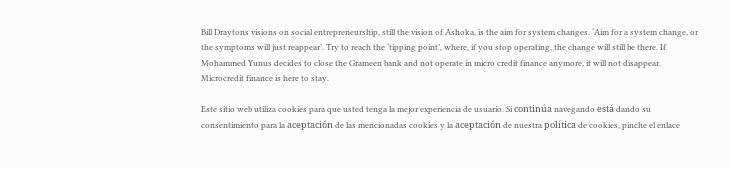Bill Draytons visions on social entrepreneurship, still the vision of Ashoka, is the aim for system changes. ‘Aim for a system change, or the symptoms will just reappear’. Try to reach the ‘tipping point’, where, if you stop operating, the change will still be there. If Mohammed Yunus decides to close the Grameen bank and not operate in micro credit finance anymore, it will not disappear. Microcredit finance is here to stay.

Este sitio web utiliza cookies para que usted tenga la mejor experiencia de usuario. Si continúa navegando está dando su consentimiento para la aceptación de las mencionadas cookies y la aceptación de nuestra política de cookies, pinche el enlace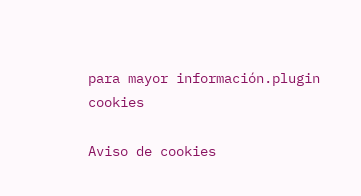para mayor información.plugin cookies

Aviso de cookies